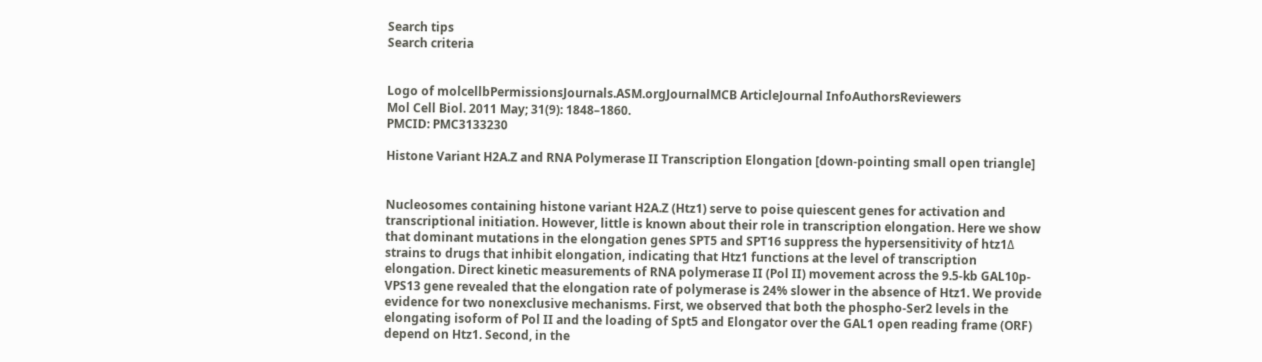Search tips
Search criteria


Logo of molcellbPermissionsJournals.ASM.orgJournalMCB ArticleJournal InfoAuthorsReviewers
Mol Cell Biol. 2011 May; 31(9): 1848–1860.
PMCID: PMC3133230

Histone Variant H2A.Z and RNA Polymerase II Transcription Elongation [down-pointing small open triangle]


Nucleosomes containing histone variant H2A.Z (Htz1) serve to poise quiescent genes for activation and transcriptional initiation. However, little is known about their role in transcription elongation. Here we show that dominant mutations in the elongation genes SPT5 and SPT16 suppress the hypersensitivity of htz1Δ strains to drugs that inhibit elongation, indicating that Htz1 functions at the level of transcription elongation. Direct kinetic measurements of RNA polymerase II (Pol II) movement across the 9.5-kb GAL10p-VPS13 gene revealed that the elongation rate of polymerase is 24% slower in the absence of Htz1. We provide evidence for two nonexclusive mechanisms. First, we observed that both the phospho-Ser2 levels in the elongating isoform of Pol II and the loading of Spt5 and Elongator over the GAL1 open reading frame (ORF) depend on Htz1. Second, in the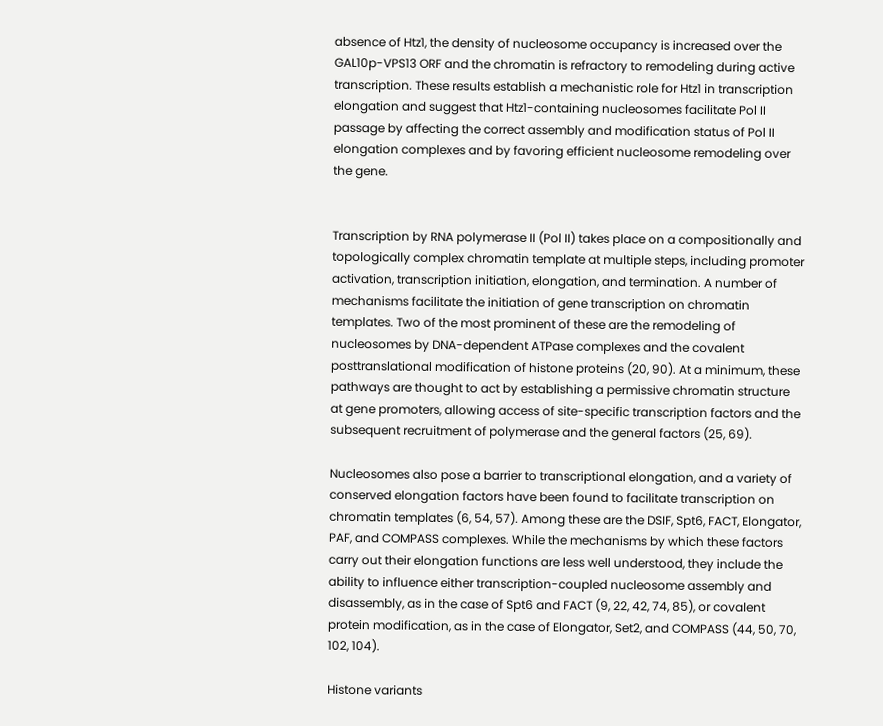absence of Htz1, the density of nucleosome occupancy is increased over the GAL10p-VPS13 ORF and the chromatin is refractory to remodeling during active transcription. These results establish a mechanistic role for Htz1 in transcription elongation and suggest that Htz1-containing nucleosomes facilitate Pol II passage by affecting the correct assembly and modification status of Pol II elongation complexes and by favoring efficient nucleosome remodeling over the gene.


Transcription by RNA polymerase II (Pol II) takes place on a compositionally and topologically complex chromatin template at multiple steps, including promoter activation, transcription initiation, elongation, and termination. A number of mechanisms facilitate the initiation of gene transcription on chromatin templates. Two of the most prominent of these are the remodeling of nucleosomes by DNA-dependent ATPase complexes and the covalent posttranslational modification of histone proteins (20, 90). At a minimum, these pathways are thought to act by establishing a permissive chromatin structure at gene promoters, allowing access of site-specific transcription factors and the subsequent recruitment of polymerase and the general factors (25, 69).

Nucleosomes also pose a barrier to transcriptional elongation, and a variety of conserved elongation factors have been found to facilitate transcription on chromatin templates (6, 54, 57). Among these are the DSIF, Spt6, FACT, Elongator, PAF, and COMPASS complexes. While the mechanisms by which these factors carry out their elongation functions are less well understood, they include the ability to influence either transcription-coupled nucleosome assembly and disassembly, as in the case of Spt6 and FACT (9, 22, 42, 74, 85), or covalent protein modification, as in the case of Elongator, Set2, and COMPASS (44, 50, 70, 102, 104).

Histone variants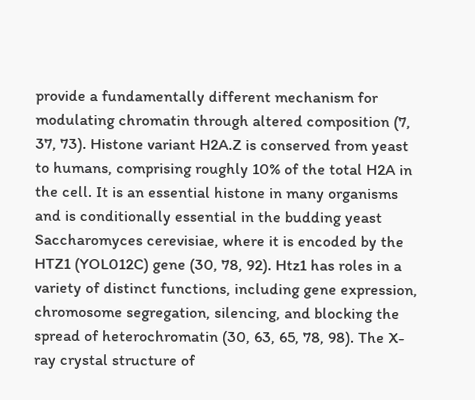provide a fundamentally different mechanism for modulating chromatin through altered composition (7, 37, 73). Histone variant H2A.Z is conserved from yeast to humans, comprising roughly 10% of the total H2A in the cell. It is an essential histone in many organisms and is conditionally essential in the budding yeast Saccharomyces cerevisiae, where it is encoded by the HTZ1 (YOL012C) gene (30, 78, 92). Htz1 has roles in a variety of distinct functions, including gene expression, chromosome segregation, silencing, and blocking the spread of heterochromatin (30, 63, 65, 78, 98). The X-ray crystal structure of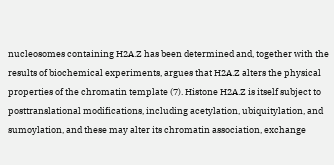nucleosomes containing H2A.Z has been determined and, together with the results of biochemical experiments, argues that H2A.Z alters the physical properties of the chromatin template (7). Histone H2A.Z is itself subject to posttranslational modifications, including acetylation, ubiquitylation, and sumoylation, and these may alter its chromatin association, exchange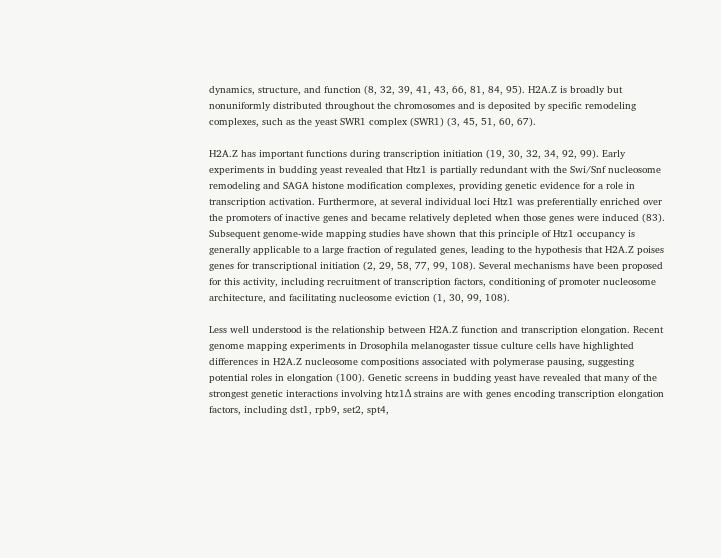dynamics, structure, and function (8, 32, 39, 41, 43, 66, 81, 84, 95). H2A.Z is broadly but nonuniformly distributed throughout the chromosomes and is deposited by specific remodeling complexes, such as the yeast SWR1 complex (SWR1) (3, 45, 51, 60, 67).

H2A.Z has important functions during transcription initiation (19, 30, 32, 34, 92, 99). Early experiments in budding yeast revealed that Htz1 is partially redundant with the Swi/Snf nucleosome remodeling and SAGA histone modification complexes, providing genetic evidence for a role in transcription activation. Furthermore, at several individual loci Htz1 was preferentially enriched over the promoters of inactive genes and became relatively depleted when those genes were induced (83). Subsequent genome-wide mapping studies have shown that this principle of Htz1 occupancy is generally applicable to a large fraction of regulated genes, leading to the hypothesis that H2A.Z poises genes for transcriptional initiation (2, 29, 58, 77, 99, 108). Several mechanisms have been proposed for this activity, including recruitment of transcription factors, conditioning of promoter nucleosome architecture, and facilitating nucleosome eviction (1, 30, 99, 108).

Less well understood is the relationship between H2A.Z function and transcription elongation. Recent genome mapping experiments in Drosophila melanogaster tissue culture cells have highlighted differences in H2A.Z nucleosome compositions associated with polymerase pausing, suggesting potential roles in elongation (100). Genetic screens in budding yeast have revealed that many of the strongest genetic interactions involving htz1Δ strains are with genes encoding transcription elongation factors, including dst1, rpb9, set2, spt4,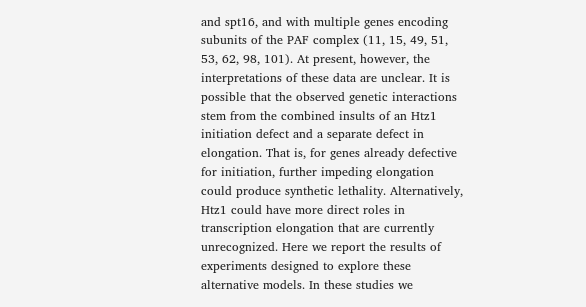and spt16, and with multiple genes encoding subunits of the PAF complex (11, 15, 49, 51, 53, 62, 98, 101). At present, however, the interpretations of these data are unclear. It is possible that the observed genetic interactions stem from the combined insults of an Htz1 initiation defect and a separate defect in elongation. That is, for genes already defective for initiation, further impeding elongation could produce synthetic lethality. Alternatively, Htz1 could have more direct roles in transcription elongation that are currently unrecognized. Here we report the results of experiments designed to explore these alternative models. In these studies we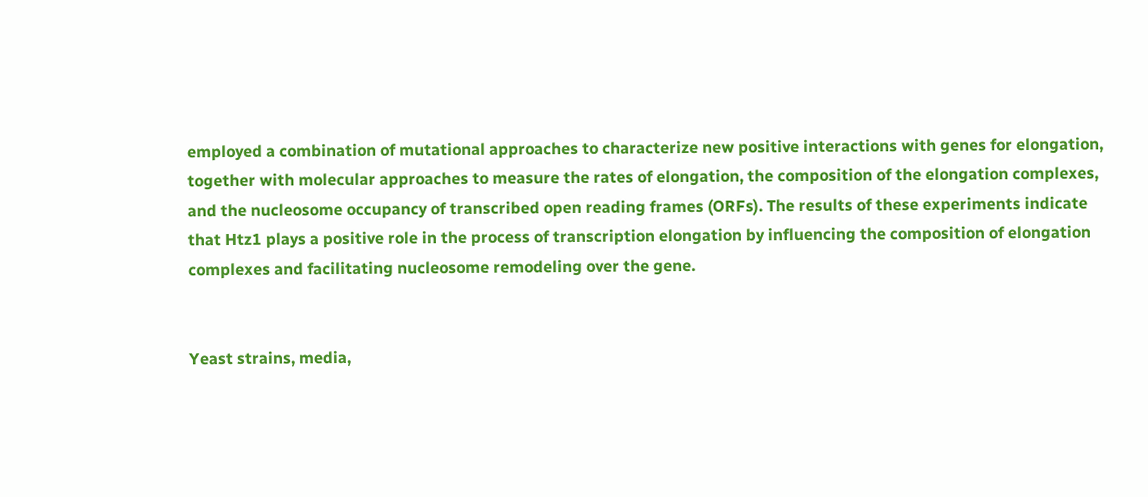employed a combination of mutational approaches to characterize new positive interactions with genes for elongation, together with molecular approaches to measure the rates of elongation, the composition of the elongation complexes, and the nucleosome occupancy of transcribed open reading frames (ORFs). The results of these experiments indicate that Htz1 plays a positive role in the process of transcription elongation by influencing the composition of elongation complexes and facilitating nucleosome remodeling over the gene.


Yeast strains, media,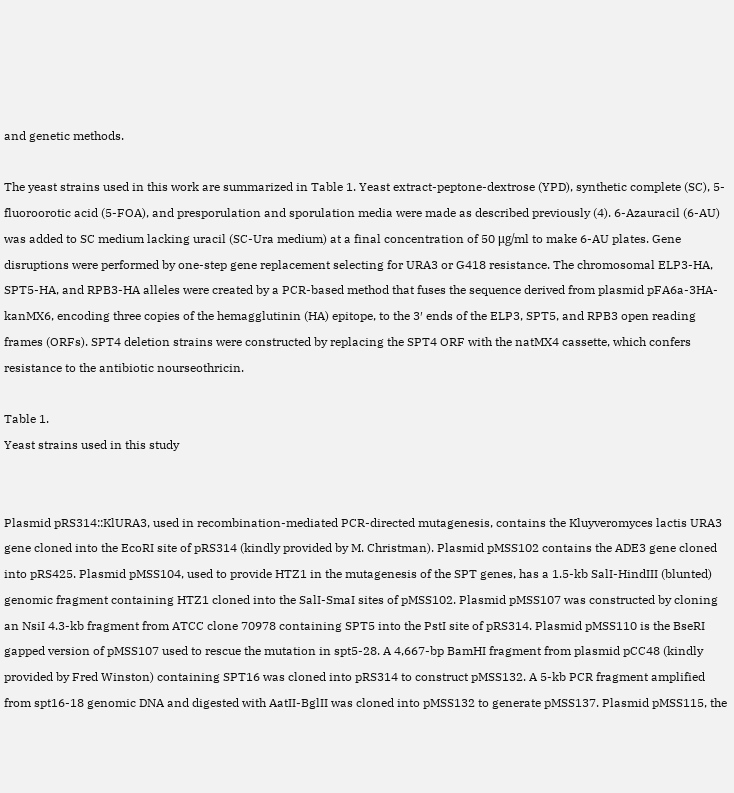and genetic methods.

The yeast strains used in this work are summarized in Table 1. Yeast extract-peptone-dextrose (YPD), synthetic complete (SC), 5-fluoroorotic acid (5-FOA), and presporulation and sporulation media were made as described previously (4). 6-Azauracil (6-AU) was added to SC medium lacking uracil (SC-Ura medium) at a final concentration of 50 μg/ml to make 6-AU plates. Gene disruptions were performed by one-step gene replacement selecting for URA3 or G418 resistance. The chromosomal ELP3-HA, SPT5-HA, and RPB3-HA alleles were created by a PCR-based method that fuses the sequence derived from plasmid pFA6a-3HA-kanMX6, encoding three copies of the hemagglutinin (HA) epitope, to the 3′ ends of the ELP3, SPT5, and RPB3 open reading frames (ORFs). SPT4 deletion strains were constructed by replacing the SPT4 ORF with the natMX4 cassette, which confers resistance to the antibiotic nourseothricin.

Table 1.
Yeast strains used in this study


Plasmid pRS314::KlURA3, used in recombination-mediated PCR-directed mutagenesis, contains the Kluyveromyces lactis URA3 gene cloned into the EcoRI site of pRS314 (kindly provided by M. Christman). Plasmid pMSS102 contains the ADE3 gene cloned into pRS425. Plasmid pMSS104, used to provide HTZ1 in the mutagenesis of the SPT genes, has a 1.5-kb SalI-HindIII (blunted) genomic fragment containing HTZ1 cloned into the SalI-SmaI sites of pMSS102. Plasmid pMSS107 was constructed by cloning an NsiI 4.3-kb fragment from ATCC clone 70978 containing SPT5 into the PstI site of pRS314. Plasmid pMSS110 is the BseRI gapped version of pMSS107 used to rescue the mutation in spt5-28. A 4,667-bp BamHI fragment from plasmid pCC48 (kindly provided by Fred Winston) containing SPT16 was cloned into pRS314 to construct pMSS132. A 5-kb PCR fragment amplified from spt16-18 genomic DNA and digested with AatII-BglII was cloned into pMSS132 to generate pMSS137. Plasmid pMSS115, the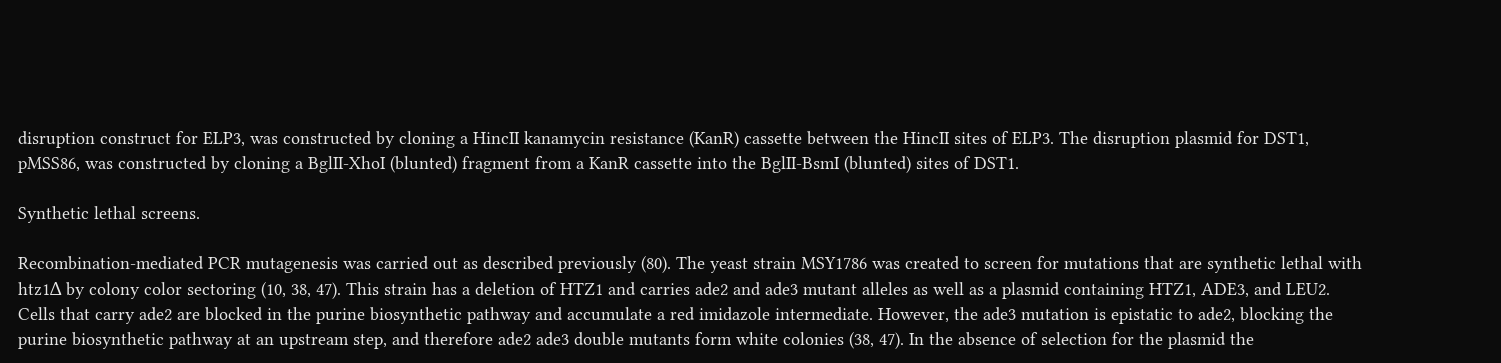disruption construct for ELP3, was constructed by cloning a HincII kanamycin resistance (KanR) cassette between the HincII sites of ELP3. The disruption plasmid for DST1, pMSS86, was constructed by cloning a BglII-XhoI (blunted) fragment from a KanR cassette into the BglII-BsmI (blunted) sites of DST1.

Synthetic lethal screens.

Recombination-mediated PCR mutagenesis was carried out as described previously (80). The yeast strain MSY1786 was created to screen for mutations that are synthetic lethal with htz1Δ by colony color sectoring (10, 38, 47). This strain has a deletion of HTZ1 and carries ade2 and ade3 mutant alleles as well as a plasmid containing HTZ1, ADE3, and LEU2. Cells that carry ade2 are blocked in the purine biosynthetic pathway and accumulate a red imidazole intermediate. However, the ade3 mutation is epistatic to ade2, blocking the purine biosynthetic pathway at an upstream step, and therefore ade2 ade3 double mutants form white colonies (38, 47). In the absence of selection for the plasmid the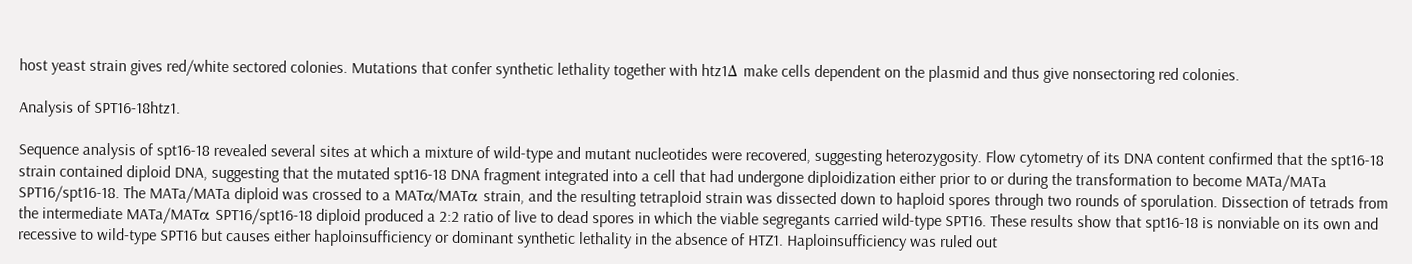host yeast strain gives red/white sectored colonies. Mutations that confer synthetic lethality together with htz1Δ make cells dependent on the plasmid and thus give nonsectoring red colonies.

Analysis of SPT16-18htz1.

Sequence analysis of spt16-18 revealed several sites at which a mixture of wild-type and mutant nucleotides were recovered, suggesting heterozygosity. Flow cytometry of its DNA content confirmed that the spt16-18 strain contained diploid DNA, suggesting that the mutated spt16-18 DNA fragment integrated into a cell that had undergone diploidization either prior to or during the transformation to become MATa/MATa SPT16/spt16-18. The MATa/MATa diploid was crossed to a MATα/MATα strain, and the resulting tetraploid strain was dissected down to haploid spores through two rounds of sporulation. Dissection of tetrads from the intermediate MATa/MATα SPT16/spt16-18 diploid produced a 2:2 ratio of live to dead spores in which the viable segregants carried wild-type SPT16. These results show that spt16-18 is nonviable on its own and recessive to wild-type SPT16 but causes either haploinsufficiency or dominant synthetic lethality in the absence of HTZ1. Haploinsufficiency was ruled out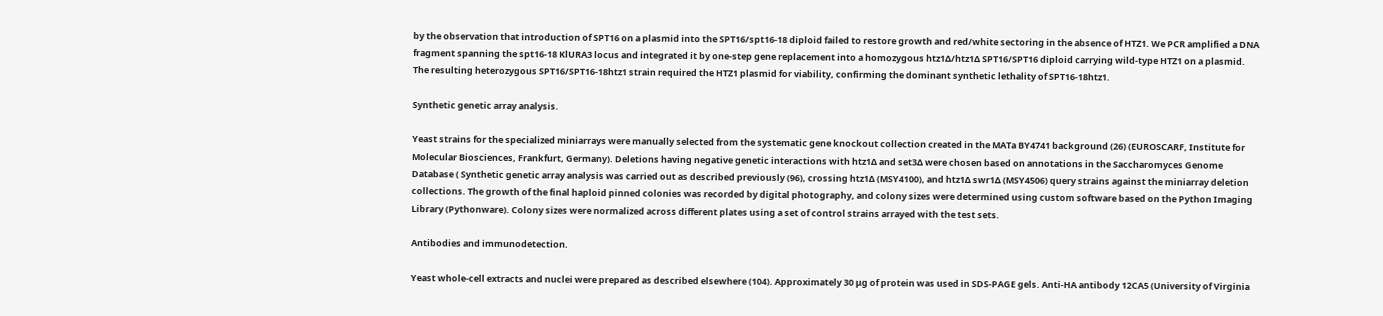by the observation that introduction of SPT16 on a plasmid into the SPT16/spt16-18 diploid failed to restore growth and red/white sectoring in the absence of HTZ1. We PCR amplified a DNA fragment spanning the spt16-18 KlURA3 locus and integrated it by one-step gene replacement into a homozygous htz1Δ/htz1Δ SPT16/SPT16 diploid carrying wild-type HTZ1 on a plasmid. The resulting heterozygous SPT16/SPT16-18htz1 strain required the HTZ1 plasmid for viability, confirming the dominant synthetic lethality of SPT16-18htz1.

Synthetic genetic array analysis.

Yeast strains for the specialized miniarrays were manually selected from the systematic gene knockout collection created in the MATa BY4741 background (26) (EUROSCARF, Institute for Molecular Biosciences, Frankfurt, Germany). Deletions having negative genetic interactions with htz1Δ and set3Δ were chosen based on annotations in the Saccharomyces Genome Database ( Synthetic genetic array analysis was carried out as described previously (96), crossing htz1Δ (MSY4100), and htz1Δ swr1Δ (MSY4506) query strains against the miniarray deletion collections. The growth of the final haploid pinned colonies was recorded by digital photography, and colony sizes were determined using custom software based on the Python Imaging Library (Pythonware). Colony sizes were normalized across different plates using a set of control strains arrayed with the test sets.

Antibodies and immunodetection.

Yeast whole-cell extracts and nuclei were prepared as described elsewhere (104). Approximately 30 μg of protein was used in SDS-PAGE gels. Anti-HA antibody 12CA5 (University of Virginia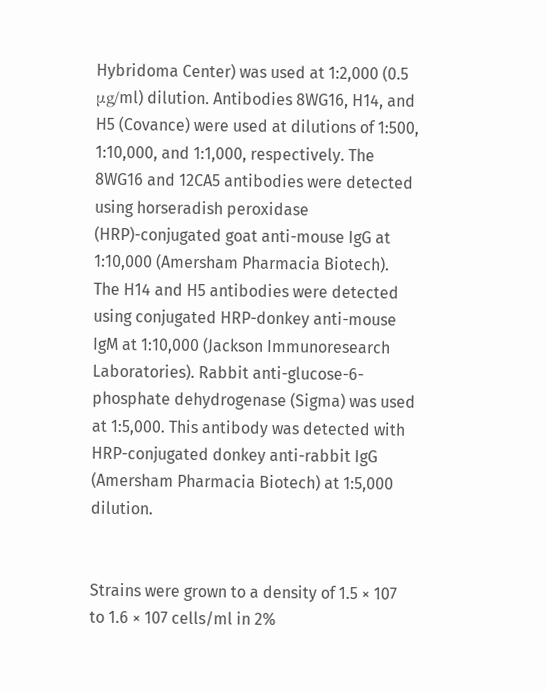Hybridoma Center) was used at 1:2,000 (0.5 μg/ml) dilution. Antibodies 8WG16, H14, and H5 (Covance) were used at dilutions of 1:500, 1:10,000, and 1:1,000, respectively. The 8WG16 and 12CA5 antibodies were detected using horseradish peroxidase (HRP)-conjugated goat anti-mouse IgG at 1:10,000 (Amersham Pharmacia Biotech). The H14 and H5 antibodies were detected using conjugated HRP-donkey anti-mouse IgM at 1:10,000 (Jackson Immunoresearch Laboratories). Rabbit anti-glucose-6-phosphate dehydrogenase (Sigma) was used at 1:5,000. This antibody was detected with HRP-conjugated donkey anti-rabbit IgG (Amersham Pharmacia Biotech) at 1:5,000 dilution.


Strains were grown to a density of 1.5 × 107 to 1.6 × 107 cells/ml in 2%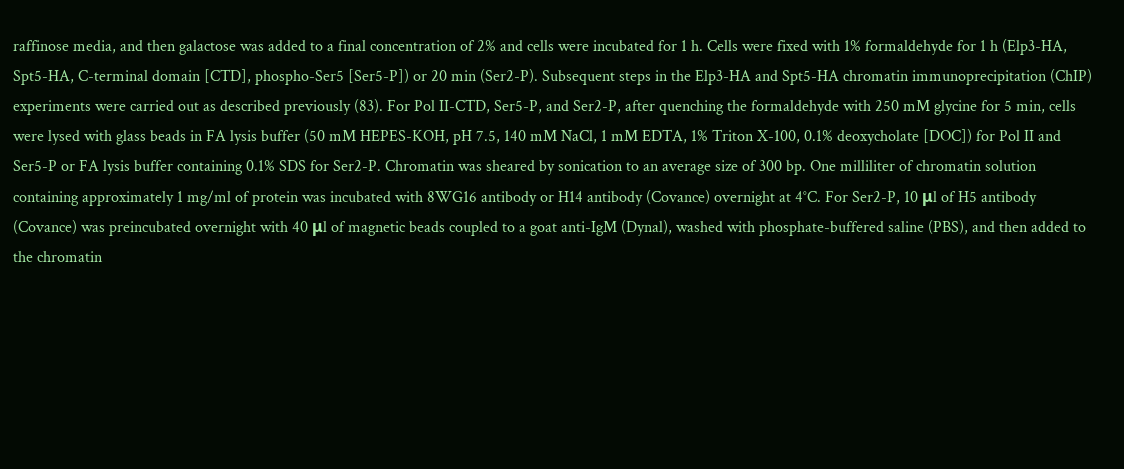raffinose media, and then galactose was added to a final concentration of 2% and cells were incubated for 1 h. Cells were fixed with 1% formaldehyde for 1 h (Elp3-HA, Spt5-HA, C-terminal domain [CTD], phospho-Ser5 [Ser5-P]) or 20 min (Ser2-P). Subsequent steps in the Elp3-HA and Spt5-HA chromatin immunoprecipitation (ChIP) experiments were carried out as described previously (83). For Pol II-CTD, Ser5-P, and Ser2-P, after quenching the formaldehyde with 250 mM glycine for 5 min, cells were lysed with glass beads in FA lysis buffer (50 mM HEPES-KOH, pH 7.5, 140 mM NaCl, 1 mM EDTA, 1% Triton X-100, 0.1% deoxycholate [DOC]) for Pol II and Ser5-P or FA lysis buffer containing 0.1% SDS for Ser2-P. Chromatin was sheared by sonication to an average size of 300 bp. One milliliter of chromatin solution containing approximately 1 mg/ml of protein was incubated with 8WG16 antibody or H14 antibody (Covance) overnight at 4°C. For Ser2-P, 10 μl of H5 antibody (Covance) was preincubated overnight with 40 μl of magnetic beads coupled to a goat anti-IgM (Dynal), washed with phosphate-buffered saline (PBS), and then added to the chromatin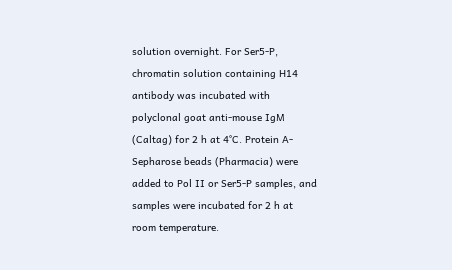solution overnight. For Ser5-P, chromatin solution containing H14 antibody was incubated with polyclonal goat anti-mouse IgM (Caltag) for 2 h at 4°C. Protein A-Sepharose beads (Pharmacia) were added to Pol II or Ser5-P samples, and samples were incubated for 2 h at room temperature.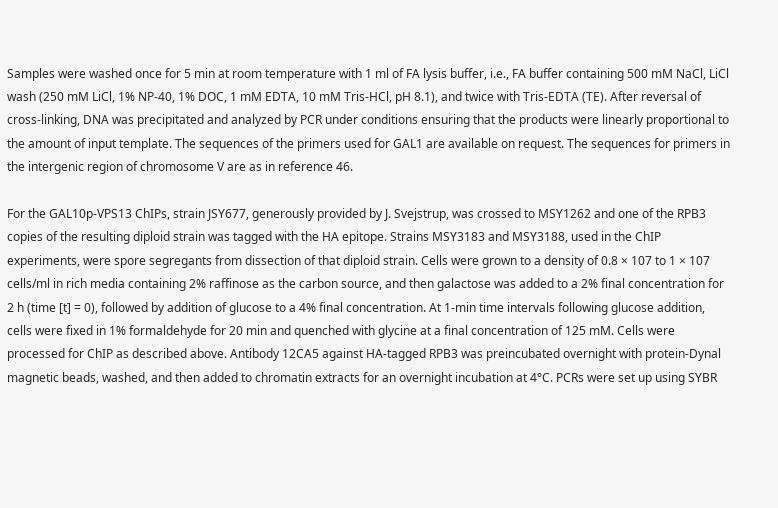Samples were washed once for 5 min at room temperature with 1 ml of FA lysis buffer, i.e., FA buffer containing 500 mM NaCl, LiCl wash (250 mM LiCl, 1% NP-40, 1% DOC, 1 mM EDTA, 10 mM Tris-HCl, pH 8.1), and twice with Tris-EDTA (TE). After reversal of cross-linking, DNA was precipitated and analyzed by PCR under conditions ensuring that the products were linearly proportional to the amount of input template. The sequences of the primers used for GAL1 are available on request. The sequences for primers in the intergenic region of chromosome V are as in reference 46.

For the GAL10p-VPS13 ChIPs, strain JSY677, generously provided by J. Svejstrup, was crossed to MSY1262 and one of the RPB3 copies of the resulting diploid strain was tagged with the HA epitope. Strains MSY3183 and MSY3188, used in the ChIP experiments, were spore segregants from dissection of that diploid strain. Cells were grown to a density of 0.8 × 107 to 1 × 107 cells/ml in rich media containing 2% raffinose as the carbon source, and then galactose was added to a 2% final concentration for 2 h (time [t] = 0), followed by addition of glucose to a 4% final concentration. At 1-min time intervals following glucose addition, cells were fixed in 1% formaldehyde for 20 min and quenched with glycine at a final concentration of 125 mM. Cells were processed for ChIP as described above. Antibody 12CA5 against HA-tagged RPB3 was preincubated overnight with protein-Dynal magnetic beads, washed, and then added to chromatin extracts for an overnight incubation at 4°C. PCRs were set up using SYBR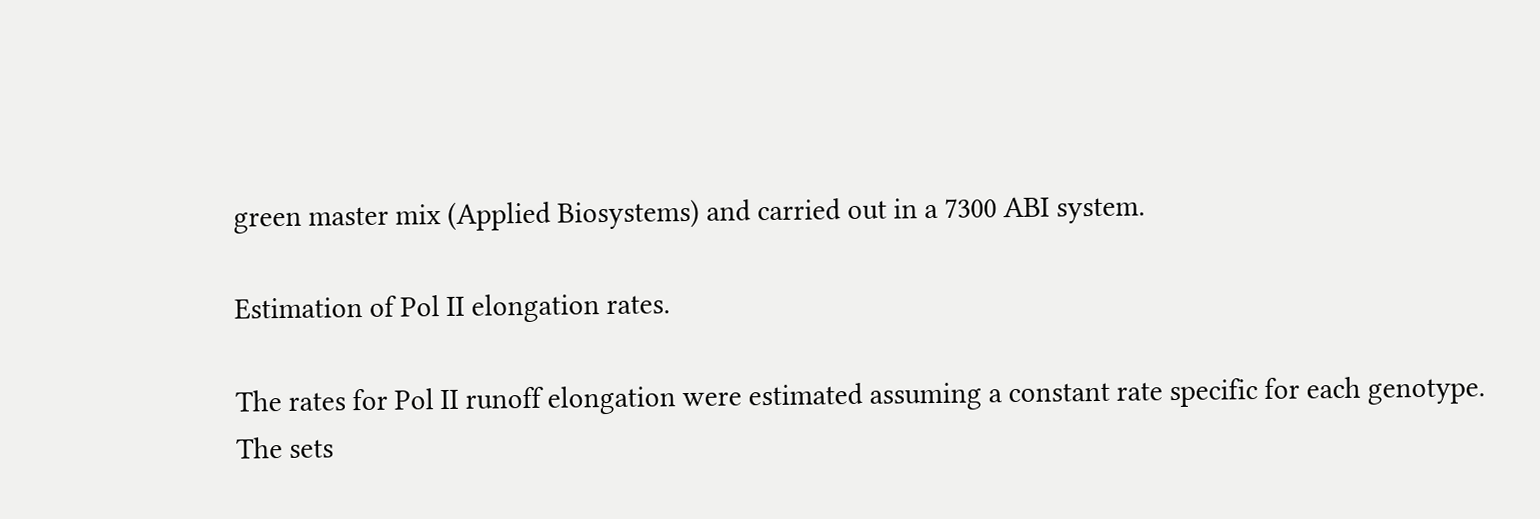green master mix (Applied Biosystems) and carried out in a 7300 ABI system.

Estimation of Pol II elongation rates.

The rates for Pol II runoff elongation were estimated assuming a constant rate specific for each genotype. The sets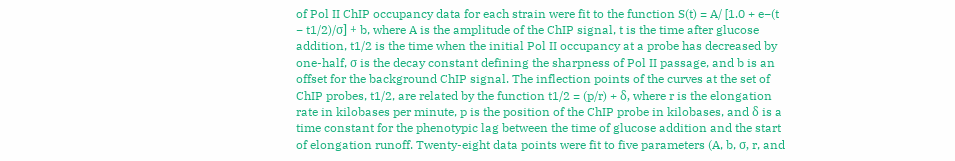of Pol II ChIP occupancy data for each strain were fit to the function S(t) = A/ [1.0 + e−(t − t1/2)/σ] + b, where A is the amplitude of the ChIP signal, t is the time after glucose addition, t1/2 is the time when the initial Pol II occupancy at a probe has decreased by one-half, σ is the decay constant defining the sharpness of Pol II passage, and b is an offset for the background ChIP signal. The inflection points of the curves at the set of ChIP probes, t1/2, are related by the function t1/2 = (p/r) + δ, where r is the elongation rate in kilobases per minute, p is the position of the ChIP probe in kilobases, and δ is a time constant for the phenotypic lag between the time of glucose addition and the start of elongation runoff. Twenty-eight data points were fit to five parameters (A, b, σ, r, and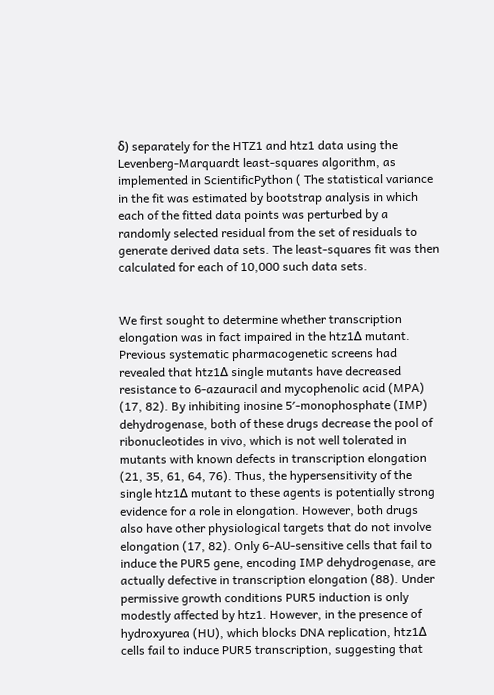δ) separately for the HTZ1 and htz1 data using the Levenberg-Marquardt least-squares algorithm, as implemented in ScientificPython ( The statistical variance in the fit was estimated by bootstrap analysis in which each of the fitted data points was perturbed by a randomly selected residual from the set of residuals to generate derived data sets. The least-squares fit was then calculated for each of 10,000 such data sets.


We first sought to determine whether transcription elongation was in fact impaired in the htz1Δ mutant. Previous systematic pharmacogenetic screens had revealed that htz1Δ single mutants have decreased resistance to 6-azauracil and mycophenolic acid (MPA) (17, 82). By inhibiting inosine 5′-monophosphate (IMP) dehydrogenase, both of these drugs decrease the pool of ribonucleotides in vivo, which is not well tolerated in mutants with known defects in transcription elongation (21, 35, 61, 64, 76). Thus, the hypersensitivity of the single htz1Δ mutant to these agents is potentially strong evidence for a role in elongation. However, both drugs also have other physiological targets that do not involve elongation (17, 82). Only 6-AU-sensitive cells that fail to induce the PUR5 gene, encoding IMP dehydrogenase, are actually defective in transcription elongation (88). Under permissive growth conditions PUR5 induction is only modestly affected by htz1. However, in the presence of hydroxyurea (HU), which blocks DNA replication, htz1Δ cells fail to induce PUR5 transcription, suggesting that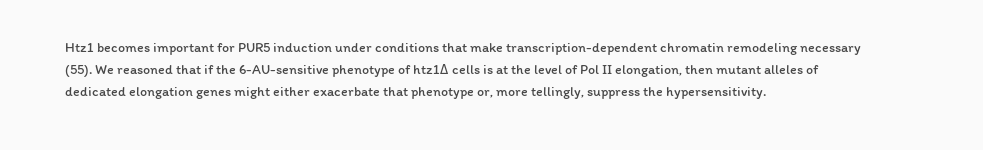Htz1 becomes important for PUR5 induction under conditions that make transcription-dependent chromatin remodeling necessary (55). We reasoned that if the 6-AU-sensitive phenotype of htz1Δ cells is at the level of Pol II elongation, then mutant alleles of dedicated elongation genes might either exacerbate that phenotype or, more tellingly, suppress the hypersensitivity.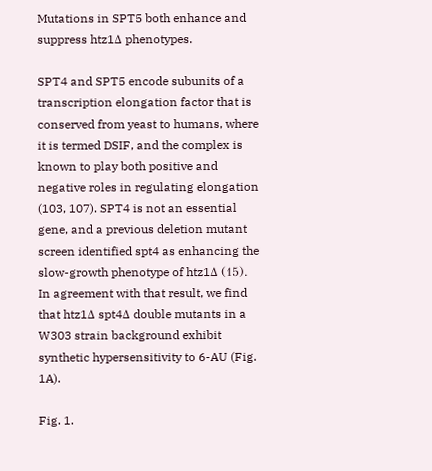Mutations in SPT5 both enhance and suppress htz1Δ phenotypes.

SPT4 and SPT5 encode subunits of a transcription elongation factor that is conserved from yeast to humans, where it is termed DSIF, and the complex is known to play both positive and negative roles in regulating elongation (103, 107). SPT4 is not an essential gene, and a previous deletion mutant screen identified spt4 as enhancing the slow-growth phenotype of htz1Δ (15). In agreement with that result, we find that htz1Δ spt4Δ double mutants in a W303 strain background exhibit synthetic hypersensitivity to 6-AU (Fig. 1A).

Fig. 1.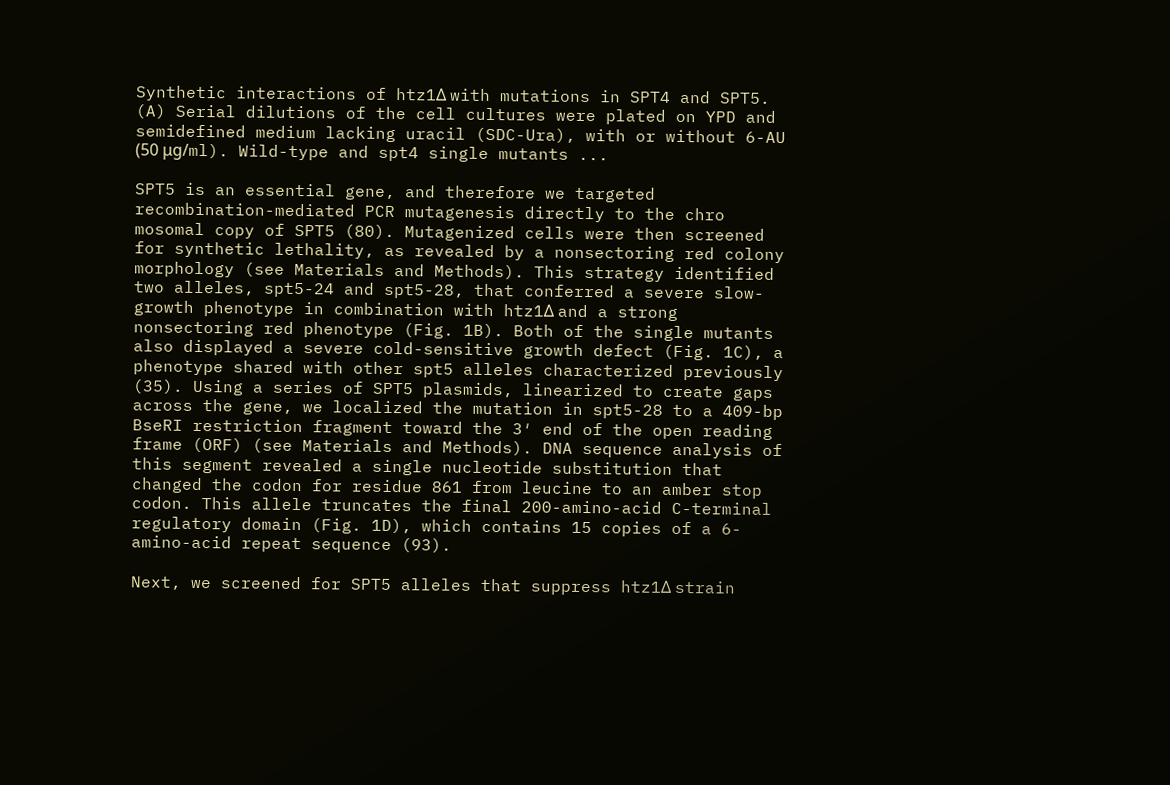Synthetic interactions of htz1Δ with mutations in SPT4 and SPT5. (A) Serial dilutions of the cell cultures were plated on YPD and semidefined medium lacking uracil (SDC-Ura), with or without 6-AU (50 μg/ml). Wild-type and spt4 single mutants ...

SPT5 is an essential gene, and therefore we targeted recombination-mediated PCR mutagenesis directly to the chro mosomal copy of SPT5 (80). Mutagenized cells were then screened for synthetic lethality, as revealed by a nonsectoring red colony morphology (see Materials and Methods). This strategy identified two alleles, spt5-24 and spt5-28, that conferred a severe slow-growth phenotype in combination with htz1Δ and a strong nonsectoring red phenotype (Fig. 1B). Both of the single mutants also displayed a severe cold-sensitive growth defect (Fig. 1C), a phenotype shared with other spt5 alleles characterized previously (35). Using a series of SPT5 plasmids, linearized to create gaps across the gene, we localized the mutation in spt5-28 to a 409-bp BseRI restriction fragment toward the 3′ end of the open reading frame (ORF) (see Materials and Methods). DNA sequence analysis of this segment revealed a single nucleotide substitution that changed the codon for residue 861 from leucine to an amber stop codon. This allele truncates the final 200-amino-acid C-terminal regulatory domain (Fig. 1D), which contains 15 copies of a 6-amino-acid repeat sequence (93).

Next, we screened for SPT5 alleles that suppress htz1Δ strain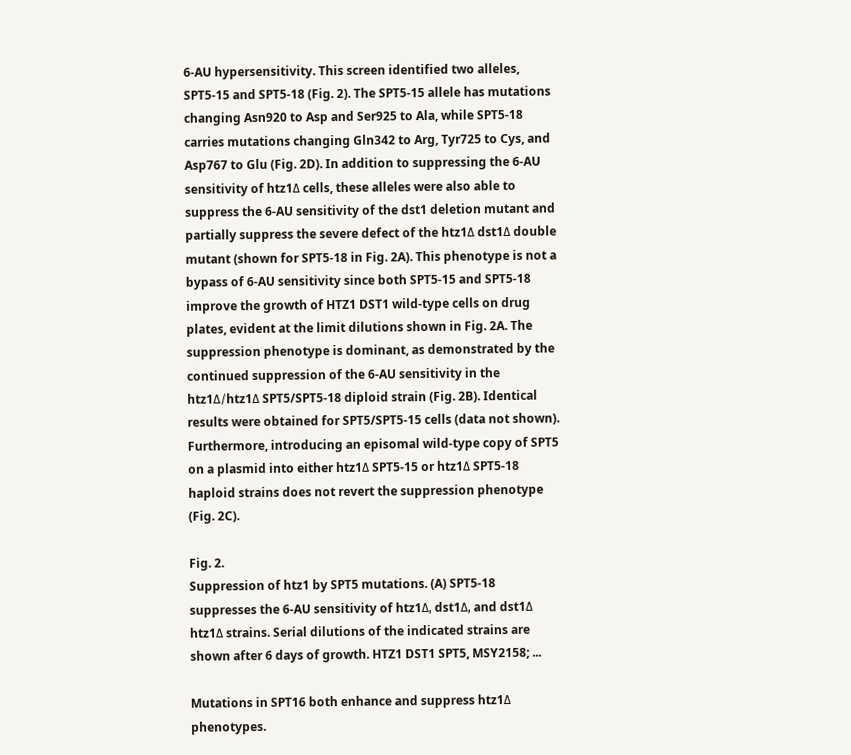6-AU hypersensitivity. This screen identified two alleles, SPT5-15 and SPT5-18 (Fig. 2). The SPT5-15 allele has mutations changing Asn920 to Asp and Ser925 to Ala, while SPT5-18 carries mutations changing Gln342 to Arg, Tyr725 to Cys, and Asp767 to Glu (Fig. 2D). In addition to suppressing the 6-AU sensitivity of htz1Δ cells, these alleles were also able to suppress the 6-AU sensitivity of the dst1 deletion mutant and partially suppress the severe defect of the htz1Δ dst1Δ double mutant (shown for SPT5-18 in Fig. 2A). This phenotype is not a bypass of 6-AU sensitivity since both SPT5-15 and SPT5-18 improve the growth of HTZ1 DST1 wild-type cells on drug plates, evident at the limit dilutions shown in Fig. 2A. The suppression phenotype is dominant, as demonstrated by the continued suppression of the 6-AU sensitivity in the htz1Δ/htz1Δ SPT5/SPT5-18 diploid strain (Fig. 2B). Identical results were obtained for SPT5/SPT5-15 cells (data not shown). Furthermore, introducing an episomal wild-type copy of SPT5 on a plasmid into either htz1Δ SPT5-15 or htz1Δ SPT5-18 haploid strains does not revert the suppression phenotype (Fig. 2C).

Fig. 2.
Suppression of htz1 by SPT5 mutations. (A) SPT5-18 suppresses the 6-AU sensitivity of htz1Δ, dst1Δ, and dst1Δ htz1Δ strains. Serial dilutions of the indicated strains are shown after 6 days of growth. HTZ1 DST1 SPT5, MSY2158; ...

Mutations in SPT16 both enhance and suppress htz1Δ phenotypes.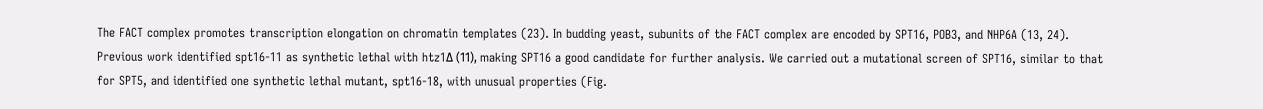The FACT complex promotes transcription elongation on chromatin templates (23). In budding yeast, subunits of the FACT complex are encoded by SPT16, POB3, and NHP6A (13, 24). Previous work identified spt16-11 as synthetic lethal with htz1Δ (11), making SPT16 a good candidate for further analysis. We carried out a mutational screen of SPT16, similar to that for SPT5, and identified one synthetic lethal mutant, spt16-18, with unusual properties (Fig.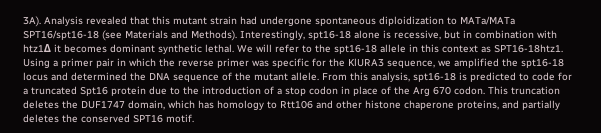3A). Analysis revealed that this mutant strain had undergone spontaneous diploidization to MATa/MATa SPT16/spt16-18 (see Materials and Methods). Interestingly, spt16-18 alone is recessive, but in combination with htz1Δ it becomes dominant synthetic lethal. We will refer to the spt16-18 allele in this context as SPT16-18htz1. Using a primer pair in which the reverse primer was specific for the KlURA3 sequence, we amplified the spt16-18 locus and determined the DNA sequence of the mutant allele. From this analysis, spt16-18 is predicted to code for a truncated Spt16 protein due to the introduction of a stop codon in place of the Arg 670 codon. This truncation deletes the DUF1747 domain, which has homology to Rtt106 and other histone chaperone proteins, and partially deletes the conserved SPT16 motif.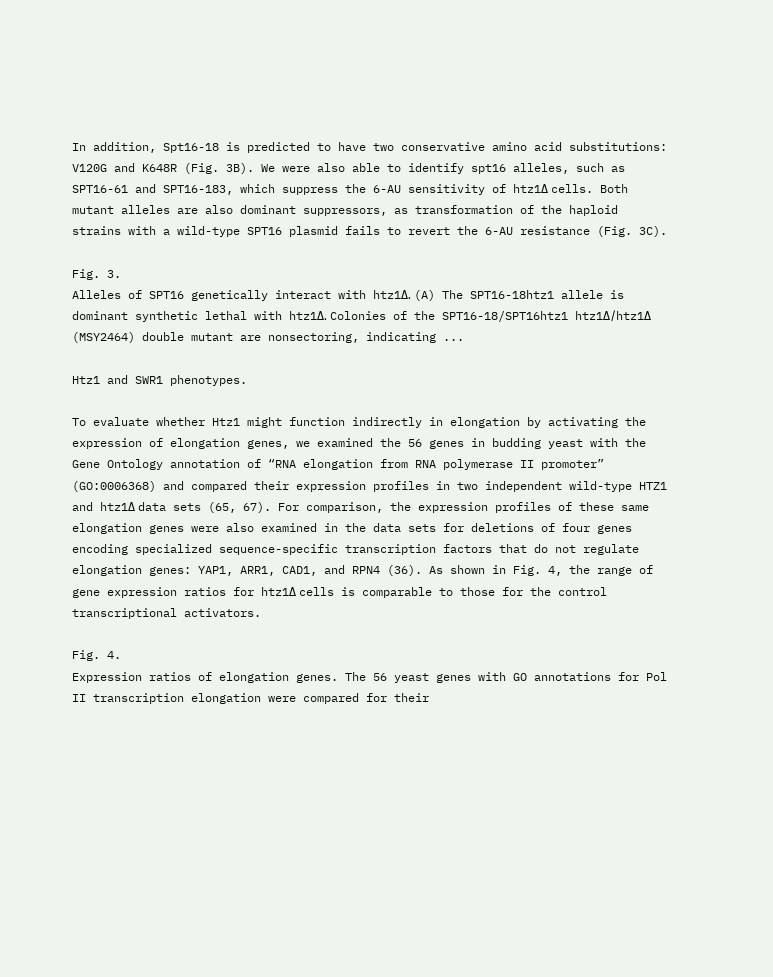In addition, Spt16-18 is predicted to have two conservative amino acid substitutions: V120G and K648R (Fig. 3B). We were also able to identify spt16 alleles, such as SPT16-61 and SPT16-183, which suppress the 6-AU sensitivity of htz1Δ cells. Both mutant alleles are also dominant suppressors, as transformation of the haploid strains with a wild-type SPT16 plasmid fails to revert the 6-AU resistance (Fig. 3C).

Fig. 3.
Alleles of SPT16 genetically interact with htz1Δ. (A) The SPT16-18htz1 allele is dominant synthetic lethal with htz1Δ. Colonies of the SPT16-18/SPT16htz1 htz1Δ/htz1Δ (MSY2464) double mutant are nonsectoring, indicating ...

Htz1 and SWR1 phenotypes.

To evaluate whether Htz1 might function indirectly in elongation by activating the expression of elongation genes, we examined the 56 genes in budding yeast with the Gene Ontology annotation of “RNA elongation from RNA polymerase II promoter” (GO:0006368) and compared their expression profiles in two independent wild-type HTZ1 and htz1Δ data sets (65, 67). For comparison, the expression profiles of these same elongation genes were also examined in the data sets for deletions of four genes encoding specialized sequence-specific transcription factors that do not regulate elongation genes: YAP1, ARR1, CAD1, and RPN4 (36). As shown in Fig. 4, the range of gene expression ratios for htz1Δ cells is comparable to those for the control transcriptional activators.

Fig. 4.
Expression ratios of elongation genes. The 56 yeast genes with GO annotations for Pol II transcription elongation were compared for their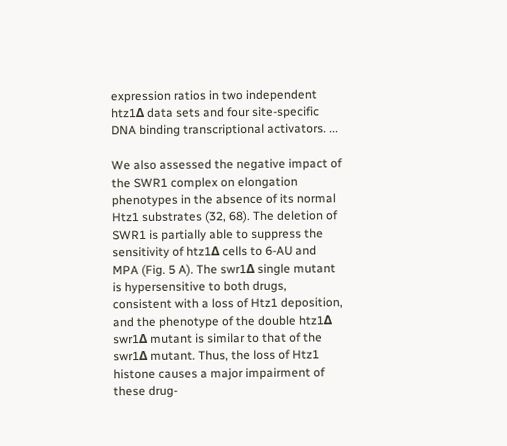expression ratios in two independent htz1Δ data sets and four site-specific DNA binding transcriptional activators. ...

We also assessed the negative impact of the SWR1 complex on elongation phenotypes in the absence of its normal Htz1 substrates (32, 68). The deletion of SWR1 is partially able to suppress the sensitivity of htz1Δ cells to 6-AU and MPA (Fig. 5 A). The swr1Δ single mutant is hypersensitive to both drugs, consistent with a loss of Htz1 deposition, and the phenotype of the double htz1Δ swr1Δ mutant is similar to that of the swr1Δ mutant. Thus, the loss of Htz1 histone causes a major impairment of these drug-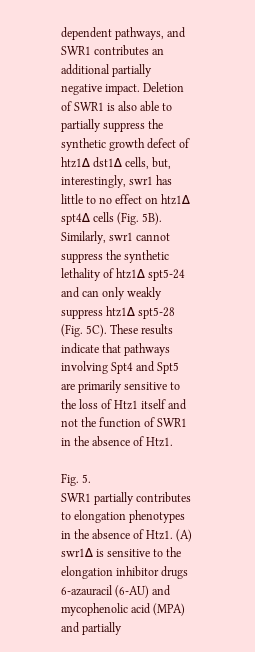dependent pathways, and SWR1 contributes an additional partially negative impact. Deletion of SWR1 is also able to partially suppress the synthetic growth defect of htz1Δ dst1Δ cells, but, interestingly, swr1 has little to no effect on htz1Δ spt4Δ cells (Fig. 5B). Similarly, swr1 cannot suppress the synthetic lethality of htz1Δ spt5-24 and can only weakly suppress htz1Δ spt5-28 (Fig. 5C). These results indicate that pathways involving Spt4 and Spt5 are primarily sensitive to the loss of Htz1 itself and not the function of SWR1 in the absence of Htz1.

Fig. 5.
SWR1 partially contributes to elongation phenotypes in the absence of Htz1. (A) swr1Δ is sensitive to the elongation inhibitor drugs 6-azauracil (6-AU) and mycophenolic acid (MPA) and partially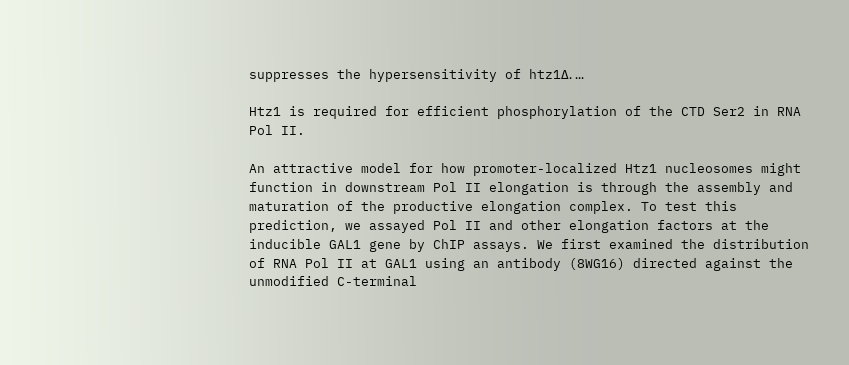suppresses the hypersensitivity of htz1Δ. ...

Htz1 is required for efficient phosphorylation of the CTD Ser2 in RNA Pol II.

An attractive model for how promoter-localized Htz1 nucleosomes might function in downstream Pol II elongation is through the assembly and maturation of the productive elongation complex. To test this prediction, we assayed Pol II and other elongation factors at the inducible GAL1 gene by ChIP assays. We first examined the distribution of RNA Pol II at GAL1 using an antibody (8WG16) directed against the unmodified C-terminal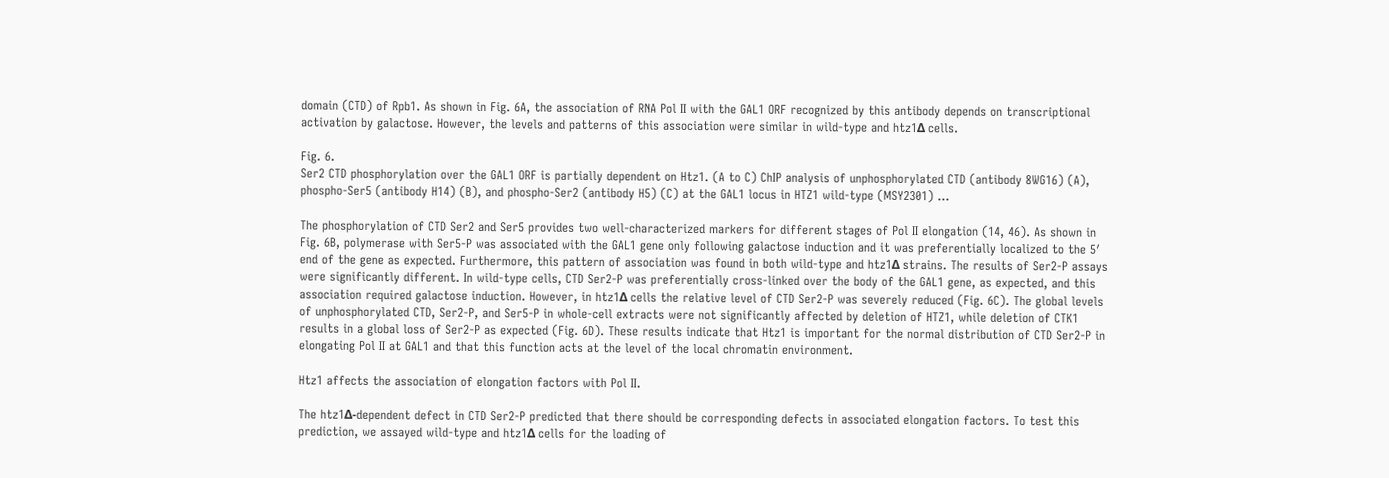domain (CTD) of Rpb1. As shown in Fig. 6A, the association of RNA Pol II with the GAL1 ORF recognized by this antibody depends on transcriptional activation by galactose. However, the levels and patterns of this association were similar in wild-type and htz1Δ cells.

Fig. 6.
Ser2 CTD phosphorylation over the GAL1 ORF is partially dependent on Htz1. (A to C) ChIP analysis of unphosphorylated CTD (antibody 8WG16) (A), phospho-Ser5 (antibody H14) (B), and phospho-Ser2 (antibody H5) (C) at the GAL1 locus in HTZ1 wild-type (MSY2301) ...

The phosphorylation of CTD Ser2 and Ser5 provides two well-characterized markers for different stages of Pol II elongation (14, 46). As shown in Fig. 6B, polymerase with Ser5-P was associated with the GAL1 gene only following galactose induction and it was preferentially localized to the 5′ end of the gene as expected. Furthermore, this pattern of association was found in both wild-type and htz1Δ strains. The results of Ser2-P assays were significantly different. In wild-type cells, CTD Ser2-P was preferentially cross-linked over the body of the GAL1 gene, as expected, and this association required galactose induction. However, in htz1Δ cells the relative level of CTD Ser2-P was severely reduced (Fig. 6C). The global levels of unphosphorylated CTD, Ser2-P, and Ser5-P in whole-cell extracts were not significantly affected by deletion of HTZ1, while deletion of CTK1 results in a global loss of Ser2-P as expected (Fig. 6D). These results indicate that Htz1 is important for the normal distribution of CTD Ser2-P in elongating Pol II at GAL1 and that this function acts at the level of the local chromatin environment.

Htz1 affects the association of elongation factors with Pol II.

The htz1Δ-dependent defect in CTD Ser2-P predicted that there should be corresponding defects in associated elongation factors. To test this prediction, we assayed wild-type and htz1Δ cells for the loading of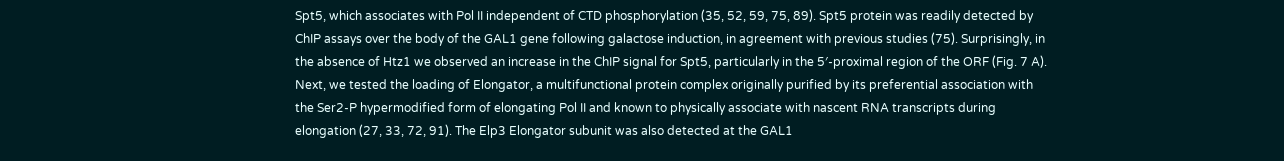Spt5, which associates with Pol II independent of CTD phosphorylation (35, 52, 59, 75, 89). Spt5 protein was readily detected by ChIP assays over the body of the GAL1 gene following galactose induction, in agreement with previous studies (75). Surprisingly, in the absence of Htz1 we observed an increase in the ChIP signal for Spt5, particularly in the 5′-proximal region of the ORF (Fig. 7 A). Next, we tested the loading of Elongator, a multifunctional protein complex originally purified by its preferential association with the Ser2-P hypermodified form of elongating Pol II and known to physically associate with nascent RNA transcripts during elongation (27, 33, 72, 91). The Elp3 Elongator subunit was also detected at the GAL1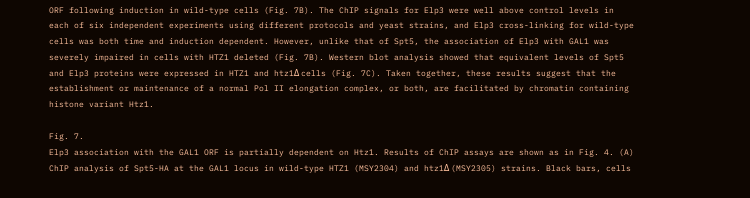ORF following induction in wild-type cells (Fig. 7B). The ChIP signals for Elp3 were well above control levels in each of six independent experiments using different protocols and yeast strains, and Elp3 cross-linking for wild-type cells was both time and induction dependent. However, unlike that of Spt5, the association of Elp3 with GAL1 was severely impaired in cells with HTZ1 deleted (Fig. 7B). Western blot analysis showed that equivalent levels of Spt5 and Elp3 proteins were expressed in HTZ1 and htz1Δ cells (Fig. 7C). Taken together, these results suggest that the establishment or maintenance of a normal Pol II elongation complex, or both, are facilitated by chromatin containing histone variant Htz1.

Fig. 7.
Elp3 association with the GAL1 ORF is partially dependent on Htz1. Results of ChIP assays are shown as in Fig. 4. (A) ChIP analysis of Spt5-HA at the GAL1 locus in wild-type HTZ1 (MSY2304) and htz1Δ (MSY2305) strains. Black bars, cells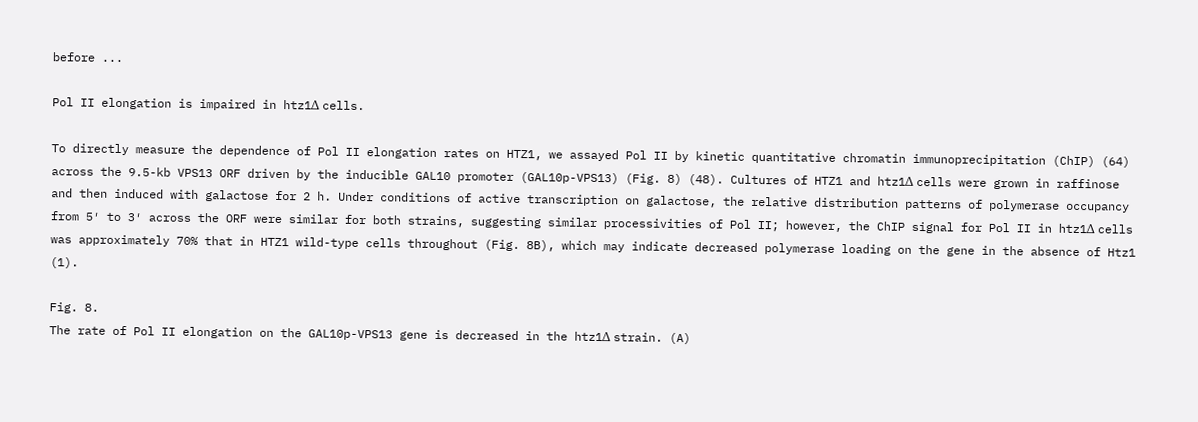before ...

Pol II elongation is impaired in htz1Δ cells.

To directly measure the dependence of Pol II elongation rates on HTZ1, we assayed Pol II by kinetic quantitative chromatin immunoprecipitation (ChIP) (64) across the 9.5-kb VPS13 ORF driven by the inducible GAL10 promoter (GAL10p-VPS13) (Fig. 8) (48). Cultures of HTZ1 and htz1Δ cells were grown in raffinose and then induced with galactose for 2 h. Under conditions of active transcription on galactose, the relative distribution patterns of polymerase occupancy from 5′ to 3′ across the ORF were similar for both strains, suggesting similar processivities of Pol II; however, the ChIP signal for Pol II in htz1Δ cells was approximately 70% that in HTZ1 wild-type cells throughout (Fig. 8B), which may indicate decreased polymerase loading on the gene in the absence of Htz1 (1).

Fig. 8.
The rate of Pol II elongation on the GAL10p-VPS13 gene is decreased in the htz1Δ strain. (A)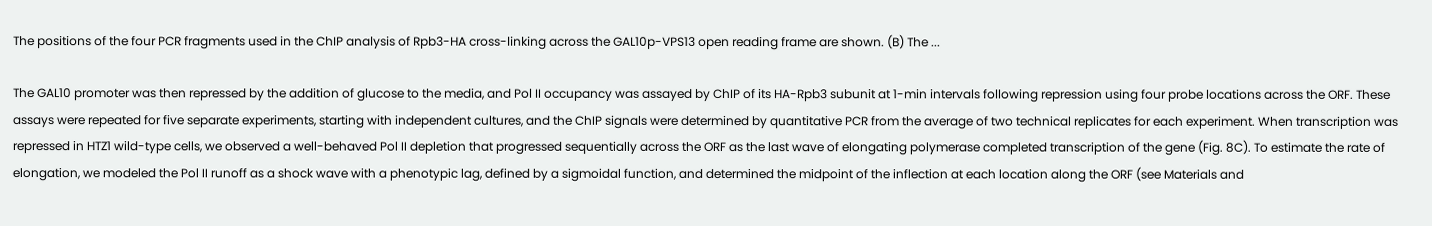The positions of the four PCR fragments used in the ChIP analysis of Rpb3-HA cross-linking across the GAL10p-VPS13 open reading frame are shown. (B) The ...

The GAL10 promoter was then repressed by the addition of glucose to the media, and Pol II occupancy was assayed by ChIP of its HA-Rpb3 subunit at 1-min intervals following repression using four probe locations across the ORF. These assays were repeated for five separate experiments, starting with independent cultures, and the ChIP signals were determined by quantitative PCR from the average of two technical replicates for each experiment. When transcription was repressed in HTZ1 wild-type cells, we observed a well-behaved Pol II depletion that progressed sequentially across the ORF as the last wave of elongating polymerase completed transcription of the gene (Fig. 8C). To estimate the rate of elongation, we modeled the Pol II runoff as a shock wave with a phenotypic lag, defined by a sigmoidal function, and determined the midpoint of the inflection at each location along the ORF (see Materials and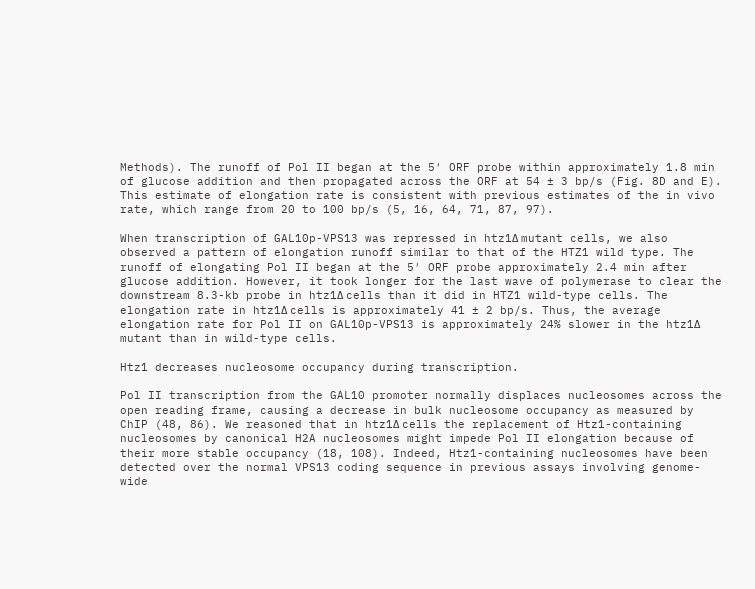Methods). The runoff of Pol II began at the 5′ ORF probe within approximately 1.8 min of glucose addition and then propagated across the ORF at 54 ± 3 bp/s (Fig. 8D and E). This estimate of elongation rate is consistent with previous estimates of the in vivo rate, which range from 20 to 100 bp/s (5, 16, 64, 71, 87, 97).

When transcription of GAL10p-VPS13 was repressed in htz1Δ mutant cells, we also observed a pattern of elongation runoff similar to that of the HTZ1 wild type. The runoff of elongating Pol II began at the 5′ ORF probe approximately 2.4 min after glucose addition. However, it took longer for the last wave of polymerase to clear the downstream 8.3-kb probe in htz1Δ cells than it did in HTZ1 wild-type cells. The elongation rate in htz1Δ cells is approximately 41 ± 2 bp/s. Thus, the average elongation rate for Pol II on GAL10p-VPS13 is approximately 24% slower in the htz1Δ mutant than in wild-type cells.

Htz1 decreases nucleosome occupancy during transcription.

Pol II transcription from the GAL10 promoter normally displaces nucleosomes across the open reading frame, causing a decrease in bulk nucleosome occupancy as measured by ChIP (48, 86). We reasoned that in htz1Δ cells the replacement of Htz1-containing nucleosomes by canonical H2A nucleosomes might impede Pol II elongation because of their more stable occupancy (18, 108). Indeed, Htz1-containing nucleosomes have been detected over the normal VPS13 coding sequence in previous assays involving genome-wide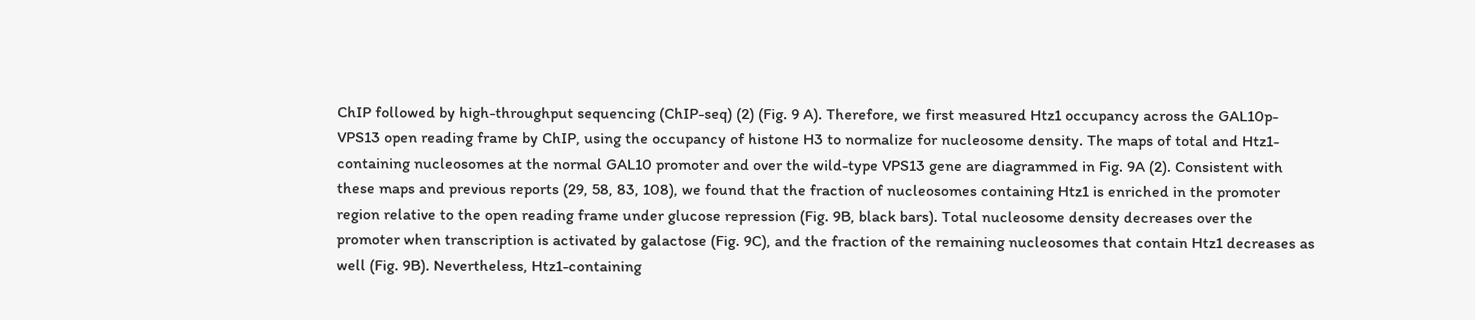ChIP followed by high-throughput sequencing (ChIP-seq) (2) (Fig. 9 A). Therefore, we first measured Htz1 occupancy across the GAL10p-VPS13 open reading frame by ChIP, using the occupancy of histone H3 to normalize for nucleosome density. The maps of total and Htz1-containing nucleosomes at the normal GAL10 promoter and over the wild-type VPS13 gene are diagrammed in Fig. 9A (2). Consistent with these maps and previous reports (29, 58, 83, 108), we found that the fraction of nucleosomes containing Htz1 is enriched in the promoter region relative to the open reading frame under glucose repression (Fig. 9B, black bars). Total nucleosome density decreases over the promoter when transcription is activated by galactose (Fig. 9C), and the fraction of the remaining nucleosomes that contain Htz1 decreases as well (Fig. 9B). Nevertheless, Htz1-containing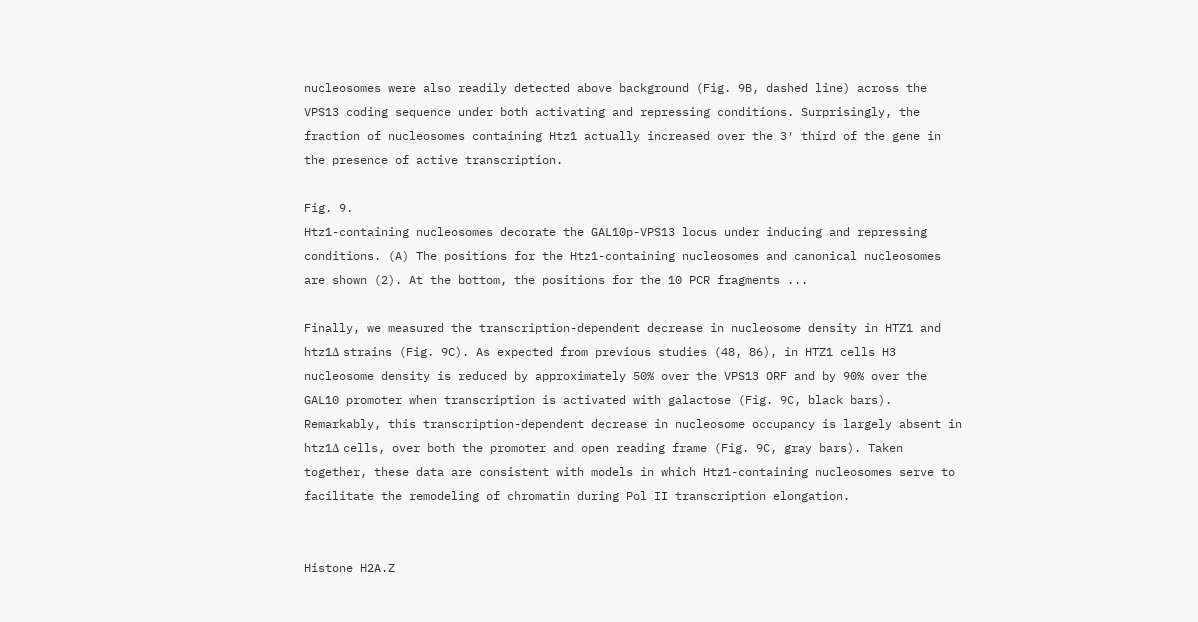nucleosomes were also readily detected above background (Fig. 9B, dashed line) across the VPS13 coding sequence under both activating and repressing conditions. Surprisingly, the fraction of nucleosomes containing Htz1 actually increased over the 3′ third of the gene in the presence of active transcription.

Fig. 9.
Htz1-containing nucleosomes decorate the GAL10p-VPS13 locus under inducing and repressing conditions. (A) The positions for the Htz1-containing nucleosomes and canonical nucleosomes are shown (2). At the bottom, the positions for the 10 PCR fragments ...

Finally, we measured the transcription-dependent decrease in nucleosome density in HTZ1 and htz1Δ strains (Fig. 9C). As expected from previous studies (48, 86), in HTZ1 cells H3 nucleosome density is reduced by approximately 50% over the VPS13 ORF and by 90% over the GAL10 promoter when transcription is activated with galactose (Fig. 9C, black bars). Remarkably, this transcription-dependent decrease in nucleosome occupancy is largely absent in htz1Δ cells, over both the promoter and open reading frame (Fig. 9C, gray bars). Taken together, these data are consistent with models in which Htz1-containing nucleosomes serve to facilitate the remodeling of chromatin during Pol II transcription elongation.


Histone H2A.Z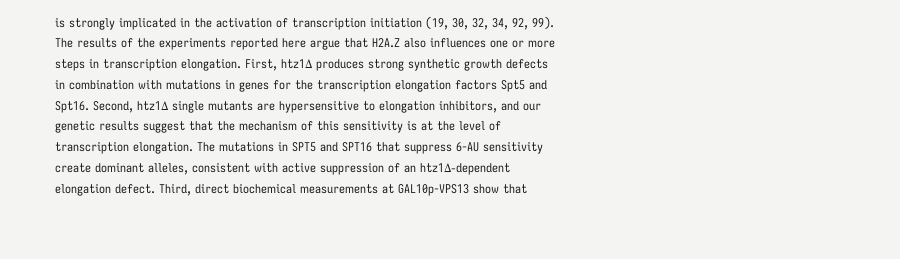is strongly implicated in the activation of transcription initiation (19, 30, 32, 34, 92, 99). The results of the experiments reported here argue that H2A.Z also influences one or more steps in transcription elongation. First, htz1Δ produces strong synthetic growth defects in combination with mutations in genes for the transcription elongation factors Spt5 and Spt16. Second, htz1Δ single mutants are hypersensitive to elongation inhibitors, and our genetic results suggest that the mechanism of this sensitivity is at the level of transcription elongation. The mutations in SPT5 and SPT16 that suppress 6-AU sensitivity create dominant alleles, consistent with active suppression of an htz1Δ-dependent elongation defect. Third, direct biochemical measurements at GAL10p-VPS13 show that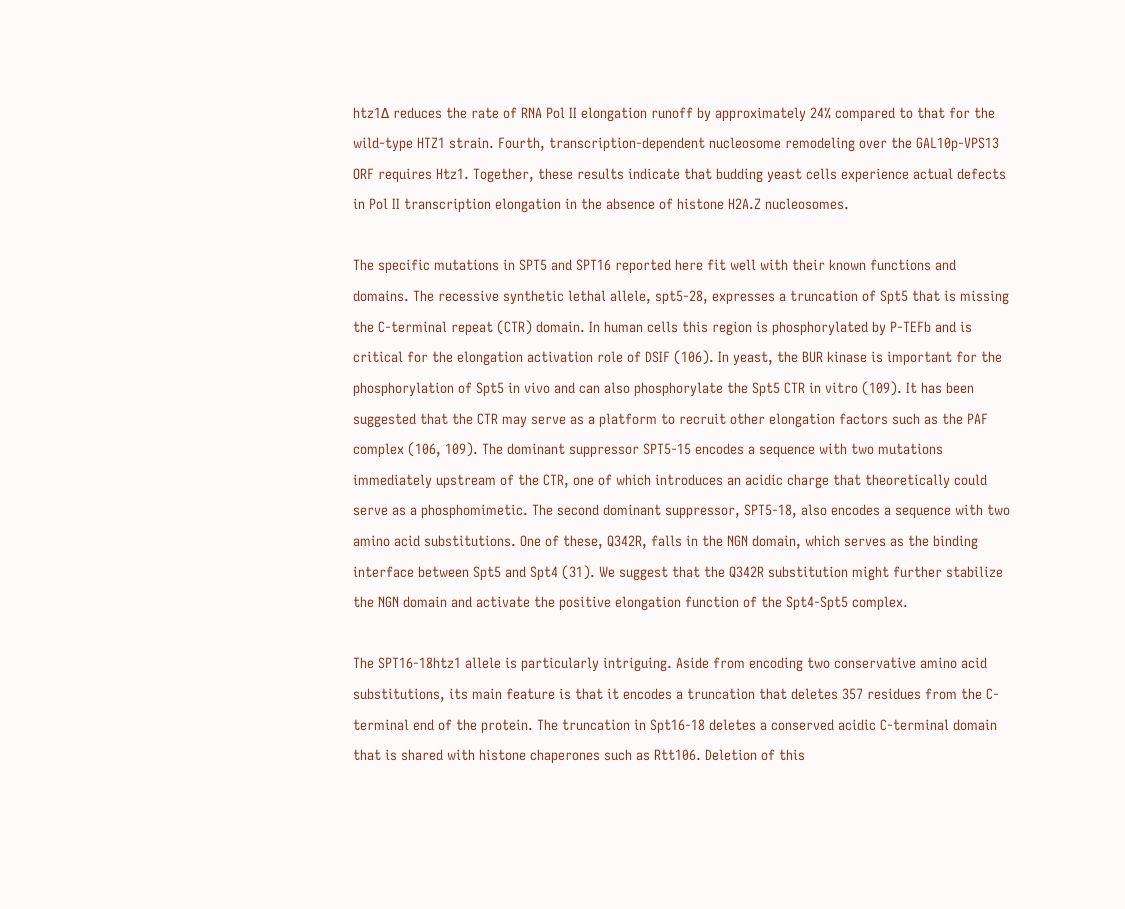htz1Δ reduces the rate of RNA Pol II elongation runoff by approximately 24% compared to that for the wild-type HTZ1 strain. Fourth, transcription-dependent nucleosome remodeling over the GAL10p-VPS13 ORF requires Htz1. Together, these results indicate that budding yeast cells experience actual defects in Pol II transcription elongation in the absence of histone H2A.Z nucleosomes.

The specific mutations in SPT5 and SPT16 reported here fit well with their known functions and domains. The recessive synthetic lethal allele, spt5-28, expresses a truncation of Spt5 that is missing the C-terminal repeat (CTR) domain. In human cells this region is phosphorylated by P-TEFb and is critical for the elongation activation role of DSIF (106). In yeast, the BUR kinase is important for the phosphorylation of Spt5 in vivo and can also phosphorylate the Spt5 CTR in vitro (109). It has been suggested that the CTR may serve as a platform to recruit other elongation factors such as the PAF complex (106, 109). The dominant suppressor SPT5-15 encodes a sequence with two mutations immediately upstream of the CTR, one of which introduces an acidic charge that theoretically could serve as a phosphomimetic. The second dominant suppressor, SPT5-18, also encodes a sequence with two amino acid substitutions. One of these, Q342R, falls in the NGN domain, which serves as the binding interface between Spt5 and Spt4 (31). We suggest that the Q342R substitution might further stabilize the NGN domain and activate the positive elongation function of the Spt4-Spt5 complex.

The SPT16-18htz1 allele is particularly intriguing. Aside from encoding two conservative amino acid substitutions, its main feature is that it encodes a truncation that deletes 357 residues from the C-terminal end of the protein. The truncation in Spt16-18 deletes a conserved acidic C-terminal domain that is shared with histone chaperones such as Rtt106. Deletion of this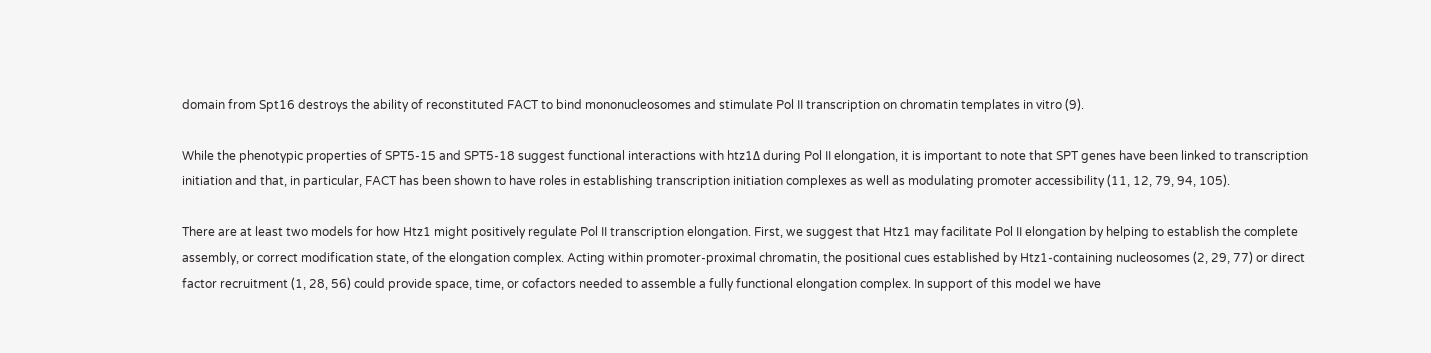domain from Spt16 destroys the ability of reconstituted FACT to bind mononucleosomes and stimulate Pol II transcription on chromatin templates in vitro (9).

While the phenotypic properties of SPT5-15 and SPT5-18 suggest functional interactions with htz1Δ during Pol II elongation, it is important to note that SPT genes have been linked to transcription initiation and that, in particular, FACT has been shown to have roles in establishing transcription initiation complexes as well as modulating promoter accessibility (11, 12, 79, 94, 105).

There are at least two models for how Htz1 might positively regulate Pol II transcription elongation. First, we suggest that Htz1 may facilitate Pol II elongation by helping to establish the complete assembly, or correct modification state, of the elongation complex. Acting within promoter-proximal chromatin, the positional cues established by Htz1-containing nucleosomes (2, 29, 77) or direct factor recruitment (1, 28, 56) could provide space, time, or cofactors needed to assemble a fully functional elongation complex. In support of this model we have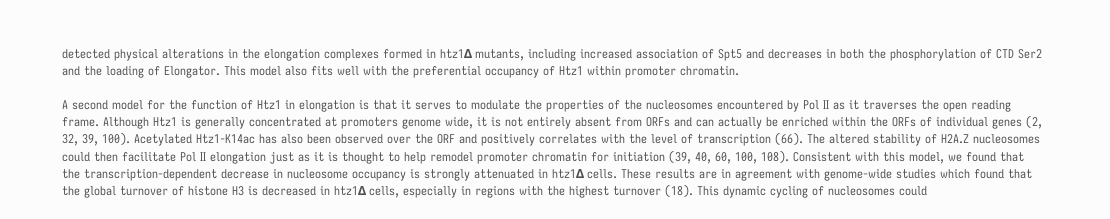detected physical alterations in the elongation complexes formed in htz1Δ mutants, including increased association of Spt5 and decreases in both the phosphorylation of CTD Ser2 and the loading of Elongator. This model also fits well with the preferential occupancy of Htz1 within promoter chromatin.

A second model for the function of Htz1 in elongation is that it serves to modulate the properties of the nucleosomes encountered by Pol II as it traverses the open reading frame. Although Htz1 is generally concentrated at promoters genome wide, it is not entirely absent from ORFs and can actually be enriched within the ORFs of individual genes (2, 32, 39, 100). Acetylated Htz1-K14ac has also been observed over the ORF and positively correlates with the level of transcription (66). The altered stability of H2A.Z nucleosomes could then facilitate Pol II elongation just as it is thought to help remodel promoter chromatin for initiation (39, 40, 60, 100, 108). Consistent with this model, we found that the transcription-dependent decrease in nucleosome occupancy is strongly attenuated in htz1Δ cells. These results are in agreement with genome-wide studies which found that the global turnover of histone H3 is decreased in htz1Δ cells, especially in regions with the highest turnover (18). This dynamic cycling of nucleosomes could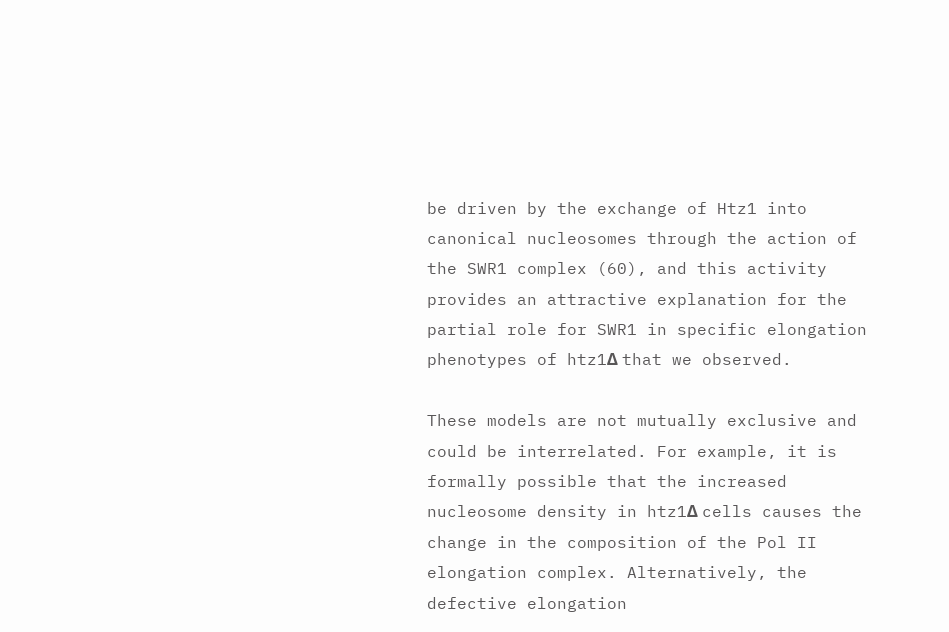be driven by the exchange of Htz1 into canonical nucleosomes through the action of the SWR1 complex (60), and this activity provides an attractive explanation for the partial role for SWR1 in specific elongation phenotypes of htz1Δ that we observed.

These models are not mutually exclusive and could be interrelated. For example, it is formally possible that the increased nucleosome density in htz1Δ cells causes the change in the composition of the Pol II elongation complex. Alternatively, the defective elongation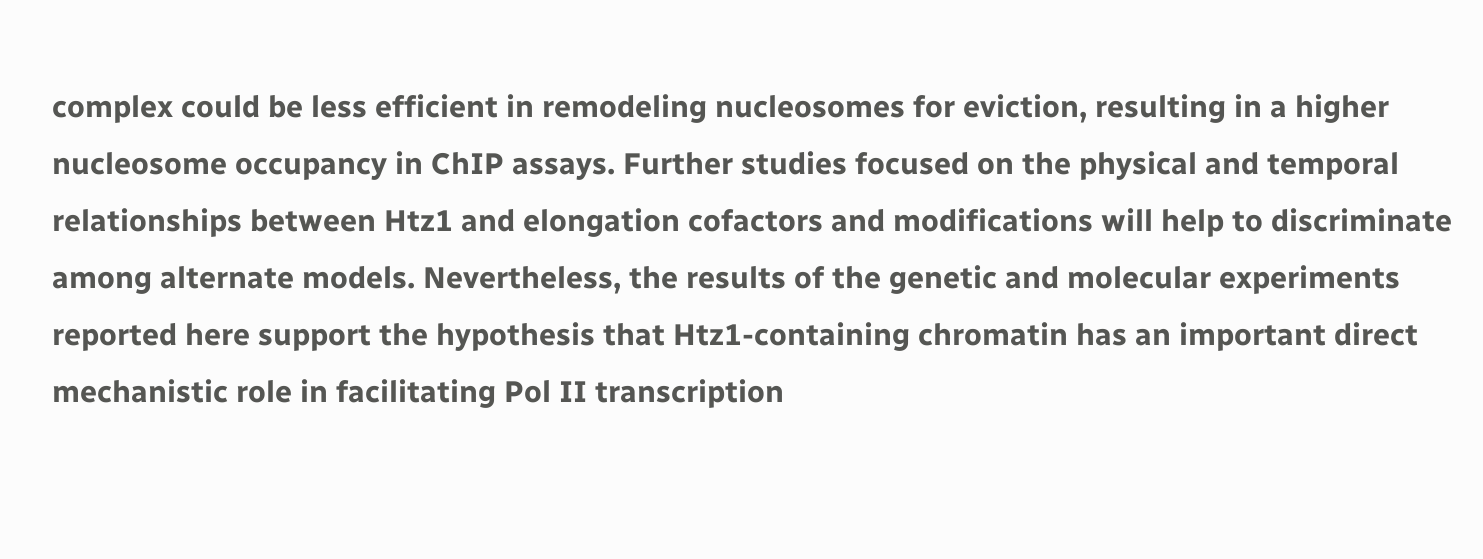complex could be less efficient in remodeling nucleosomes for eviction, resulting in a higher nucleosome occupancy in ChIP assays. Further studies focused on the physical and temporal relationships between Htz1 and elongation cofactors and modifications will help to discriminate among alternate models. Nevertheless, the results of the genetic and molecular experiments reported here support the hypothesis that Htz1-containing chromatin has an important direct mechanistic role in facilitating Pol II transcription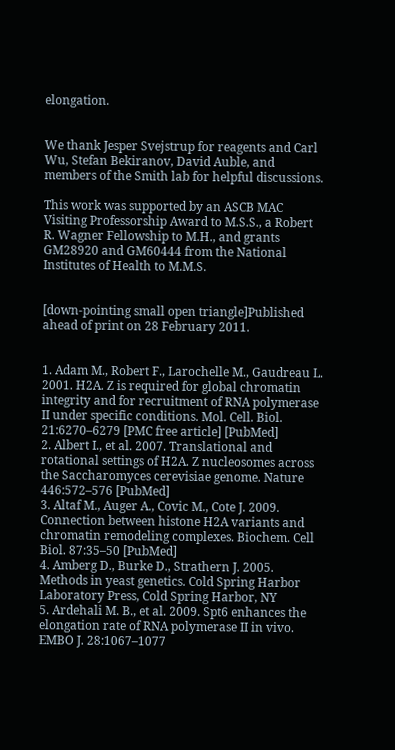elongation.


We thank Jesper Svejstrup for reagents and Carl Wu, Stefan Bekiranov, David Auble, and members of the Smith lab for helpful discussions.

This work was supported by an ASCB MAC Visiting Professorship Award to M.S.S., a Robert R. Wagner Fellowship to M.H., and grants GM28920 and GM60444 from the National Institutes of Health to M.M.S.


[down-pointing small open triangle]Published ahead of print on 28 February 2011.


1. Adam M., Robert F., Larochelle M., Gaudreau L. 2001. H2A. Z is required for global chromatin integrity and for recruitment of RNA polymerase II under specific conditions. Mol. Cell. Biol. 21:6270–6279 [PMC free article] [PubMed]
2. Albert I., et al. 2007. Translational and rotational settings of H2A. Z nucleosomes across the Saccharomyces cerevisiae genome. Nature 446:572–576 [PubMed]
3. Altaf M., Auger A., Covic M., Cote J. 2009. Connection between histone H2A variants and chromatin remodeling complexes. Biochem. Cell Biol. 87:35–50 [PubMed]
4. Amberg D., Burke D., Strathern J. 2005. Methods in yeast genetics. Cold Spring Harbor Laboratory Press, Cold Spring Harbor, NY
5. Ardehali M. B., et al. 2009. Spt6 enhances the elongation rate of RNA polymerase II in vivo. EMBO J. 28:1067–1077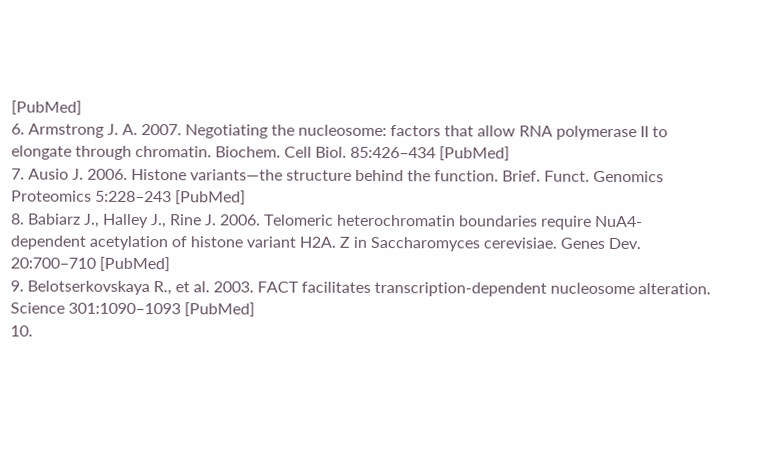[PubMed]
6. Armstrong J. A. 2007. Negotiating the nucleosome: factors that allow RNA polymerase II to elongate through chromatin. Biochem. Cell Biol. 85:426–434 [PubMed]
7. Ausio J. 2006. Histone variants—the structure behind the function. Brief. Funct. Genomics Proteomics 5:228–243 [PubMed]
8. Babiarz J., Halley J., Rine J. 2006. Telomeric heterochromatin boundaries require NuA4-dependent acetylation of histone variant H2A. Z in Saccharomyces cerevisiae. Genes Dev. 20:700–710 [PubMed]
9. Belotserkovskaya R., et al. 2003. FACT facilitates transcription-dependent nucleosome alteration. Science 301:1090–1093 [PubMed]
10.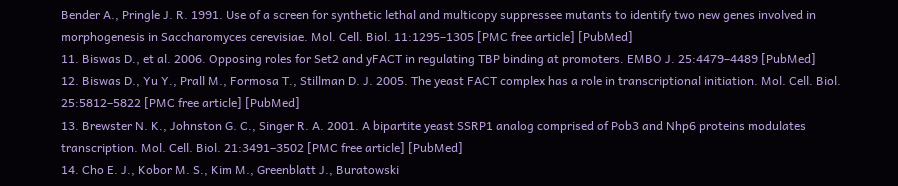Bender A., Pringle J. R. 1991. Use of a screen for synthetic lethal and multicopy suppressee mutants to identify two new genes involved in morphogenesis in Saccharomyces cerevisiae. Mol. Cell. Biol. 11:1295–1305 [PMC free article] [PubMed]
11. Biswas D., et al. 2006. Opposing roles for Set2 and yFACT in regulating TBP binding at promoters. EMBO J. 25:4479–4489 [PubMed]
12. Biswas D., Yu Y., Prall M., Formosa T., Stillman D. J. 2005. The yeast FACT complex has a role in transcriptional initiation. Mol. Cell. Biol. 25:5812–5822 [PMC free article] [PubMed]
13. Brewster N. K., Johnston G. C., Singer R. A. 2001. A bipartite yeast SSRP1 analog comprised of Pob3 and Nhp6 proteins modulates transcription. Mol. Cell. Biol. 21:3491–3502 [PMC free article] [PubMed]
14. Cho E. J., Kobor M. S., Kim M., Greenblatt J., Buratowski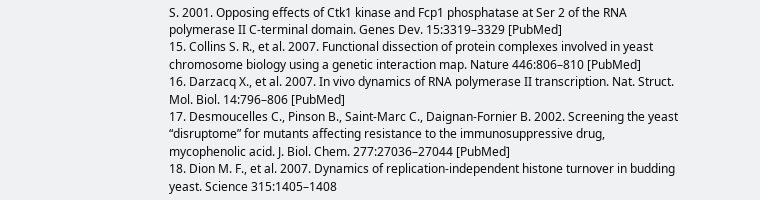S. 2001. Opposing effects of Ctk1 kinase and Fcp1 phosphatase at Ser 2 of the RNA polymerase II C-terminal domain. Genes Dev. 15:3319–3329 [PubMed]
15. Collins S. R., et al. 2007. Functional dissection of protein complexes involved in yeast chromosome biology using a genetic interaction map. Nature 446:806–810 [PubMed]
16. Darzacq X., et al. 2007. In vivo dynamics of RNA polymerase II transcription. Nat. Struct. Mol. Biol. 14:796–806 [PubMed]
17. Desmoucelles C., Pinson B., Saint-Marc C., Daignan-Fornier B. 2002. Screening the yeast “disruptome” for mutants affecting resistance to the immunosuppressive drug, mycophenolic acid. J. Biol. Chem. 277:27036–27044 [PubMed]
18. Dion M. F., et al. 2007. Dynamics of replication-independent histone turnover in budding yeast. Science 315:1405–1408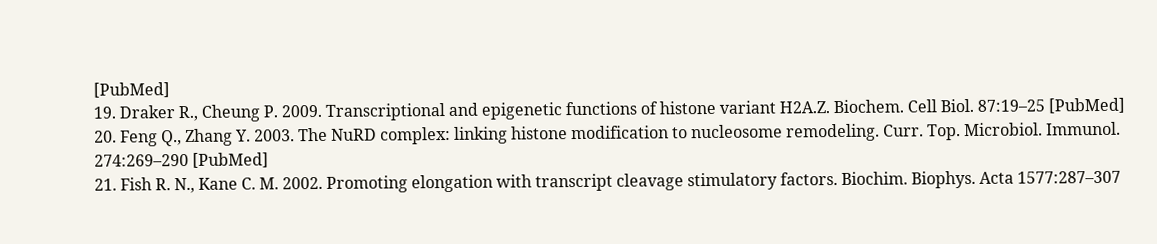[PubMed]
19. Draker R., Cheung P. 2009. Transcriptional and epigenetic functions of histone variant H2A.Z. Biochem. Cell Biol. 87:19–25 [PubMed]
20. Feng Q., Zhang Y. 2003. The NuRD complex: linking histone modification to nucleosome remodeling. Curr. Top. Microbiol. Immunol. 274:269–290 [PubMed]
21. Fish R. N., Kane C. M. 2002. Promoting elongation with transcript cleavage stimulatory factors. Biochim. Biophys. Acta 1577:287–307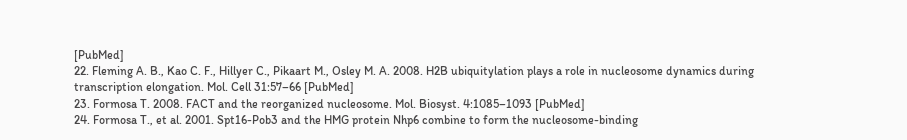[PubMed]
22. Fleming A. B., Kao C. F., Hillyer C., Pikaart M., Osley M. A. 2008. H2B ubiquitylation plays a role in nucleosome dynamics during transcription elongation. Mol. Cell 31:57–66 [PubMed]
23. Formosa T. 2008. FACT and the reorganized nucleosome. Mol. Biosyst. 4:1085–1093 [PubMed]
24. Formosa T., et al. 2001. Spt16-Pob3 and the HMG protein Nhp6 combine to form the nucleosome-binding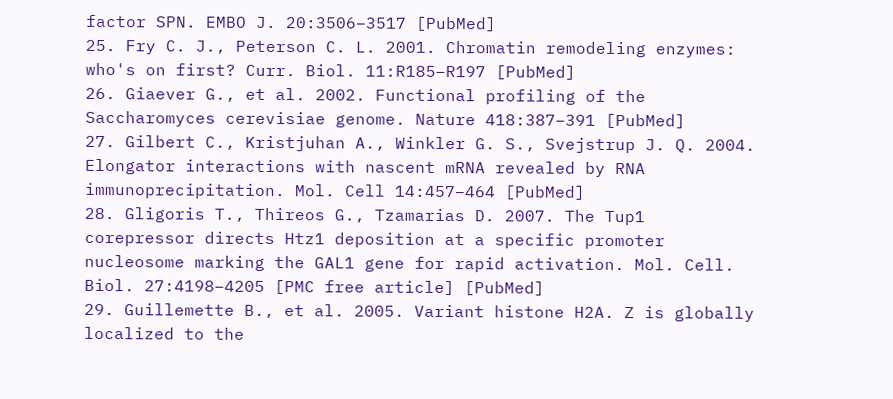factor SPN. EMBO J. 20:3506–3517 [PubMed]
25. Fry C. J., Peterson C. L. 2001. Chromatin remodeling enzymes: who's on first? Curr. Biol. 11:R185–R197 [PubMed]
26. Giaever G., et al. 2002. Functional profiling of the Saccharomyces cerevisiae genome. Nature 418:387–391 [PubMed]
27. Gilbert C., Kristjuhan A., Winkler G. S., Svejstrup J. Q. 2004. Elongator interactions with nascent mRNA revealed by RNA immunoprecipitation. Mol. Cell 14:457–464 [PubMed]
28. Gligoris T., Thireos G., Tzamarias D. 2007. The Tup1 corepressor directs Htz1 deposition at a specific promoter nucleosome marking the GAL1 gene for rapid activation. Mol. Cell. Biol. 27:4198–4205 [PMC free article] [PubMed]
29. Guillemette B., et al. 2005. Variant histone H2A. Z is globally localized to the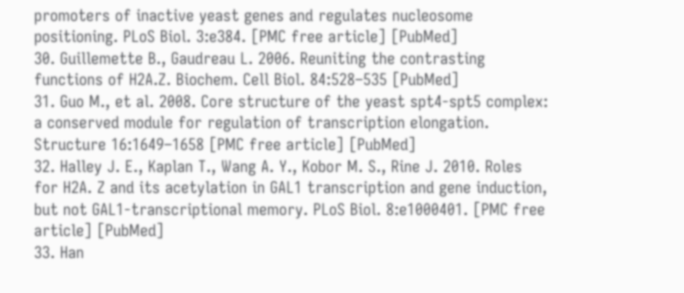promoters of inactive yeast genes and regulates nucleosome positioning. PLoS Biol. 3:e384. [PMC free article] [PubMed]
30. Guillemette B., Gaudreau L. 2006. Reuniting the contrasting functions of H2A.Z. Biochem. Cell Biol. 84:528–535 [PubMed]
31. Guo M., et al. 2008. Core structure of the yeast spt4-spt5 complex: a conserved module for regulation of transcription elongation. Structure 16:1649–1658 [PMC free article] [PubMed]
32. Halley J. E., Kaplan T., Wang A. Y., Kobor M. S., Rine J. 2010. Roles for H2A. Z and its acetylation in GAL1 transcription and gene induction, but not GAL1-transcriptional memory. PLoS Biol. 8:e1000401. [PMC free article] [PubMed]
33. Han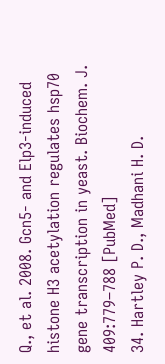Q., et al. 2008. Gcn5- and Elp3-induced histone H3 acetylation regulates hsp70 gene transcription in yeast. Biochem. J. 409:779–788 [PubMed]
34. Hartley P. D., Madhani H. D.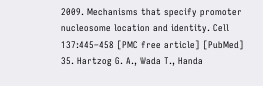2009. Mechanisms that specify promoter nucleosome location and identity. Cell 137:445–458 [PMC free article] [PubMed]
35. Hartzog G. A., Wada T., Handa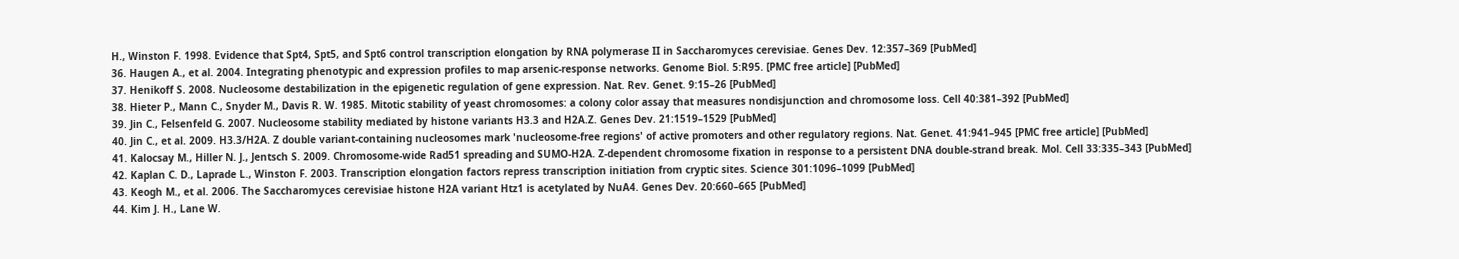H., Winston F. 1998. Evidence that Spt4, Spt5, and Spt6 control transcription elongation by RNA polymerase II in Saccharomyces cerevisiae. Genes Dev. 12:357–369 [PubMed]
36. Haugen A., et al. 2004. Integrating phenotypic and expression profiles to map arsenic-response networks. Genome Biol. 5:R95. [PMC free article] [PubMed]
37. Henikoff S. 2008. Nucleosome destabilization in the epigenetic regulation of gene expression. Nat. Rev. Genet. 9:15–26 [PubMed]
38. Hieter P., Mann C., Snyder M., Davis R. W. 1985. Mitotic stability of yeast chromosomes: a colony color assay that measures nondisjunction and chromosome loss. Cell 40:381–392 [PubMed]
39. Jin C., Felsenfeld G. 2007. Nucleosome stability mediated by histone variants H3.3 and H2A.Z. Genes Dev. 21:1519–1529 [PubMed]
40. Jin C., et al. 2009. H3.3/H2A. Z double variant-containing nucleosomes mark 'nucleosome-free regions' of active promoters and other regulatory regions. Nat. Genet. 41:941–945 [PMC free article] [PubMed]
41. Kalocsay M., Hiller N. J., Jentsch S. 2009. Chromosome-wide Rad51 spreading and SUMO-H2A. Z-dependent chromosome fixation in response to a persistent DNA double-strand break. Mol. Cell 33:335–343 [PubMed]
42. Kaplan C. D., Laprade L., Winston F. 2003. Transcription elongation factors repress transcription initiation from cryptic sites. Science 301:1096–1099 [PubMed]
43. Keogh M., et al. 2006. The Saccharomyces cerevisiae histone H2A variant Htz1 is acetylated by NuA4. Genes Dev. 20:660–665 [PubMed]
44. Kim J. H., Lane W.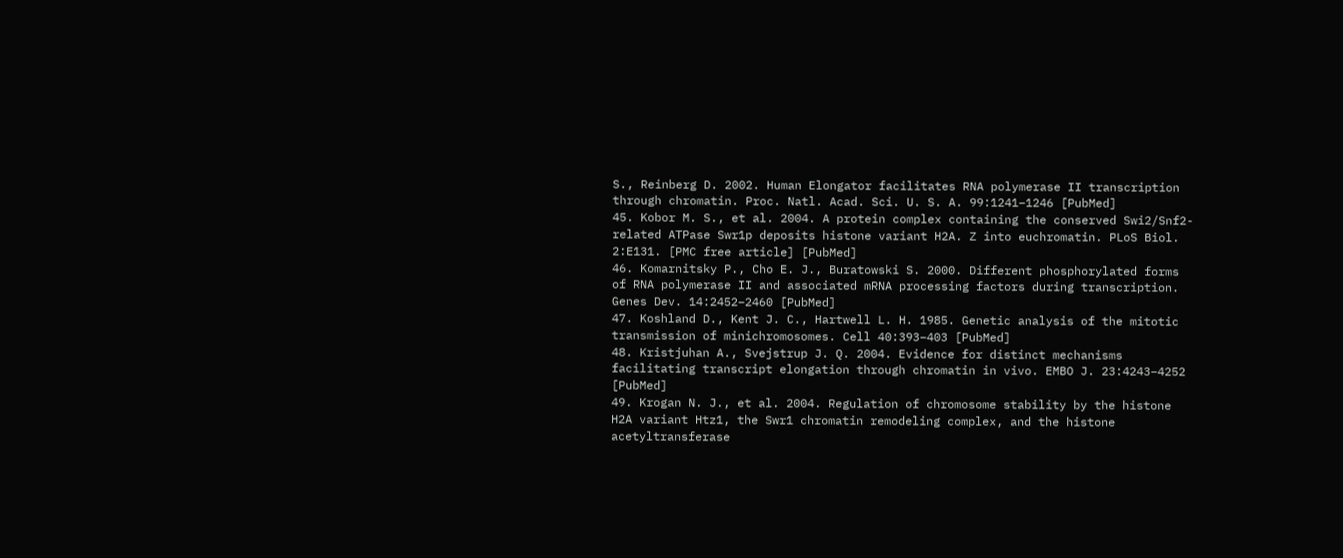S., Reinberg D. 2002. Human Elongator facilitates RNA polymerase II transcription through chromatin. Proc. Natl. Acad. Sci. U. S. A. 99:1241–1246 [PubMed]
45. Kobor M. S., et al. 2004. A protein complex containing the conserved Swi2/Snf2-related ATPase Swr1p deposits histone variant H2A. Z into euchromatin. PLoS Biol. 2:E131. [PMC free article] [PubMed]
46. Komarnitsky P., Cho E. J., Buratowski S. 2000. Different phosphorylated forms of RNA polymerase II and associated mRNA processing factors during transcription. Genes Dev. 14:2452–2460 [PubMed]
47. Koshland D., Kent J. C., Hartwell L. H. 1985. Genetic analysis of the mitotic transmission of minichromosomes. Cell 40:393–403 [PubMed]
48. Kristjuhan A., Svejstrup J. Q. 2004. Evidence for distinct mechanisms facilitating transcript elongation through chromatin in vivo. EMBO J. 23:4243–4252 [PubMed]
49. Krogan N. J., et al. 2004. Regulation of chromosome stability by the histone H2A variant Htz1, the Swr1 chromatin remodeling complex, and the histone acetyltransferase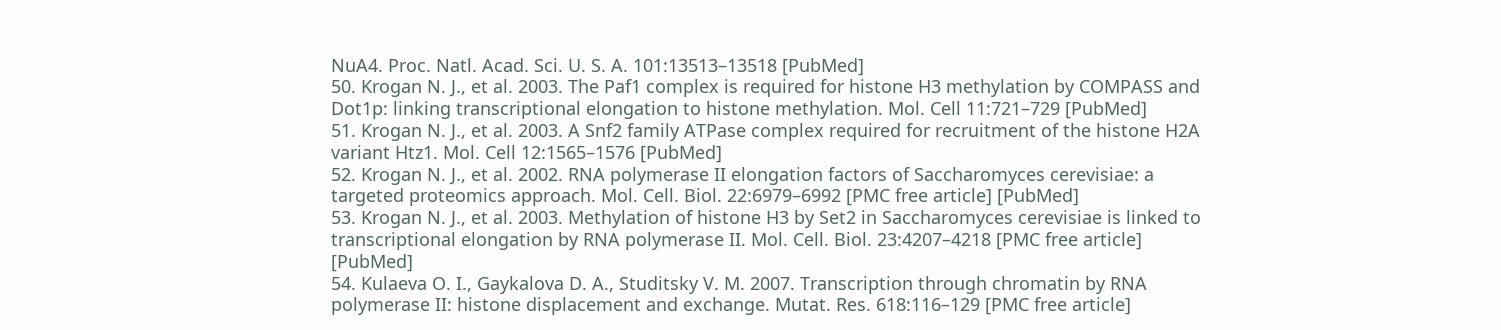NuA4. Proc. Natl. Acad. Sci. U. S. A. 101:13513–13518 [PubMed]
50. Krogan N. J., et al. 2003. The Paf1 complex is required for histone H3 methylation by COMPASS and Dot1p: linking transcriptional elongation to histone methylation. Mol. Cell 11:721–729 [PubMed]
51. Krogan N. J., et al. 2003. A Snf2 family ATPase complex required for recruitment of the histone H2A variant Htz1. Mol. Cell 12:1565–1576 [PubMed]
52. Krogan N. J., et al. 2002. RNA polymerase II elongation factors of Saccharomyces cerevisiae: a targeted proteomics approach. Mol. Cell. Biol. 22:6979–6992 [PMC free article] [PubMed]
53. Krogan N. J., et al. 2003. Methylation of histone H3 by Set2 in Saccharomyces cerevisiae is linked to transcriptional elongation by RNA polymerase II. Mol. Cell. Biol. 23:4207–4218 [PMC free article] [PubMed]
54. Kulaeva O. I., Gaykalova D. A., Studitsky V. M. 2007. Transcription through chromatin by RNA polymerase II: histone displacement and exchange. Mutat. Res. 618:116–129 [PMC free article]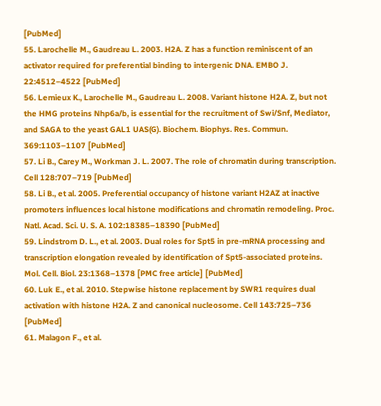[PubMed]
55. Larochelle M., Gaudreau L. 2003. H2A. Z has a function reminiscent of an activator required for preferential binding to intergenic DNA. EMBO J. 22:4512–4522 [PubMed]
56. Lemieux K., Larochelle M., Gaudreau L. 2008. Variant histone H2A. Z, but not the HMG proteins Nhp6a/b, is essential for the recruitment of Swi/Snf, Mediator, and SAGA to the yeast GAL1 UAS(G). Biochem. Biophys. Res. Commun. 369:1103–1107 [PubMed]
57. Li B., Carey M., Workman J. L. 2007. The role of chromatin during transcription. Cell 128:707–719 [PubMed]
58. Li B., et al. 2005. Preferential occupancy of histone variant H2AZ at inactive promoters influences local histone modifications and chromatin remodeling. Proc. Natl. Acad. Sci. U. S. A. 102:18385–18390 [PubMed]
59. Lindstrom D. L., et al. 2003. Dual roles for Spt5 in pre-mRNA processing and transcription elongation revealed by identification of Spt5-associated proteins. Mol. Cell. Biol. 23:1368–1378 [PMC free article] [PubMed]
60. Luk E., et al. 2010. Stepwise histone replacement by SWR1 requires dual activation with histone H2A. Z and canonical nucleosome. Cell 143:725–736 [PubMed]
61. Malagon F., et al.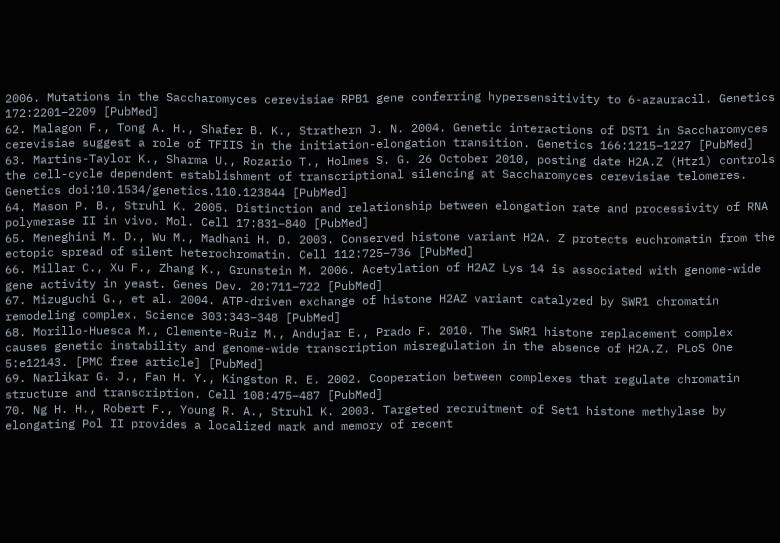2006. Mutations in the Saccharomyces cerevisiae RPB1 gene conferring hypersensitivity to 6-azauracil. Genetics 172:2201–2209 [PubMed]
62. Malagon F., Tong A. H., Shafer B. K., Strathern J. N. 2004. Genetic interactions of DST1 in Saccharomyces cerevisiae suggest a role of TFIIS in the initiation-elongation transition. Genetics 166:1215–1227 [PubMed]
63. Martins-Taylor K., Sharma U., Rozario T., Holmes S. G. 26 October 2010, posting date H2A.Z (Htz1) controls the cell-cycle dependent establishment of transcriptional silencing at Saccharomyces cerevisiae telomeres. Genetics doi:10.1534/genetics.110.123844 [PubMed]
64. Mason P. B., Struhl K. 2005. Distinction and relationship between elongation rate and processivity of RNA polymerase II in vivo. Mol. Cell 17:831–840 [PubMed]
65. Meneghini M. D., Wu M., Madhani H. D. 2003. Conserved histone variant H2A. Z protects euchromatin from the ectopic spread of silent heterochromatin. Cell 112:725–736 [PubMed]
66. Millar C., Xu F., Zhang K., Grunstein M. 2006. Acetylation of H2AZ Lys 14 is associated with genome-wide gene activity in yeast. Genes Dev. 20:711–722 [PubMed]
67. Mizuguchi G., et al. 2004. ATP-driven exchange of histone H2AZ variant catalyzed by SWR1 chromatin remodeling complex. Science 303:343–348 [PubMed]
68. Morillo-Huesca M., Clemente-Ruiz M., Andujar E., Prado F. 2010. The SWR1 histone replacement complex causes genetic instability and genome-wide transcription misregulation in the absence of H2A.Z. PLoS One 5:e12143. [PMC free article] [PubMed]
69. Narlikar G. J., Fan H. Y., Kingston R. E. 2002. Cooperation between complexes that regulate chromatin structure and transcription. Cell 108:475–487 [PubMed]
70. Ng H. H., Robert F., Young R. A., Struhl K. 2003. Targeted recruitment of Set1 histone methylase by elongating Pol II provides a localized mark and memory of recent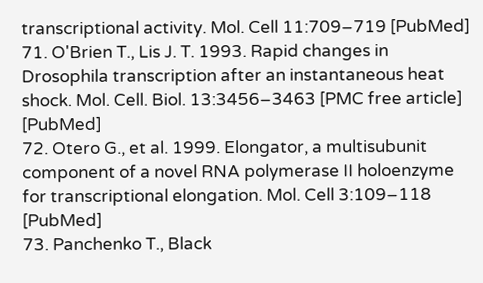transcriptional activity. Mol. Cell 11:709–719 [PubMed]
71. O'Brien T., Lis J. T. 1993. Rapid changes in Drosophila transcription after an instantaneous heat shock. Mol. Cell. Biol. 13:3456–3463 [PMC free article] [PubMed]
72. Otero G., et al. 1999. Elongator, a multisubunit component of a novel RNA polymerase II holoenzyme for transcriptional elongation. Mol. Cell 3:109–118 [PubMed]
73. Panchenko T., Black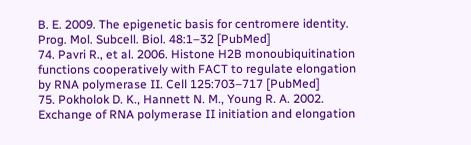B. E. 2009. The epigenetic basis for centromere identity. Prog. Mol. Subcell. Biol. 48:1–32 [PubMed]
74. Pavri R., et al. 2006. Histone H2B monoubiquitination functions cooperatively with FACT to regulate elongation by RNA polymerase II. Cell 125:703–717 [PubMed]
75. Pokholok D. K., Hannett N. M., Young R. A. 2002. Exchange of RNA polymerase II initiation and elongation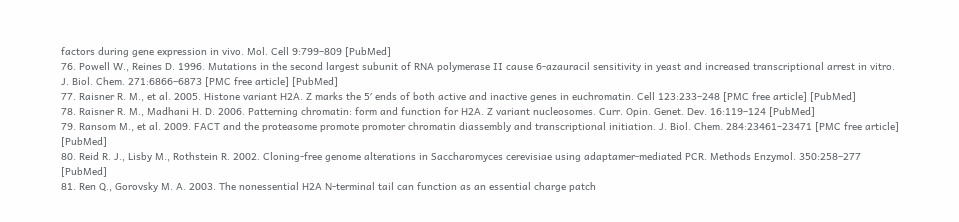factors during gene expression in vivo. Mol. Cell 9:799–809 [PubMed]
76. Powell W., Reines D. 1996. Mutations in the second largest subunit of RNA polymerase II cause 6-azauracil sensitivity in yeast and increased transcriptional arrest in vitro. J. Biol. Chem. 271:6866–6873 [PMC free article] [PubMed]
77. Raisner R. M., et al. 2005. Histone variant H2A. Z marks the 5′ ends of both active and inactive genes in euchromatin. Cell 123:233–248 [PMC free article] [PubMed]
78. Raisner R. M., Madhani H. D. 2006. Patterning chromatin: form and function for H2A. Z variant nucleosomes. Curr. Opin. Genet. Dev. 16:119–124 [PubMed]
79. Ransom M., et al. 2009. FACT and the proteasome promote promoter chromatin diassembly and transcriptional initiation. J. Biol. Chem. 284:23461–23471 [PMC free article] [PubMed]
80. Reid R. J., Lisby M., Rothstein R. 2002. Cloning-free genome alterations in Saccharomyces cerevisiae using adaptamer-mediated PCR. Methods Enzymol. 350:258–277 [PubMed]
81. Ren Q., Gorovsky M. A. 2003. The nonessential H2A N-terminal tail can function as an essential charge patch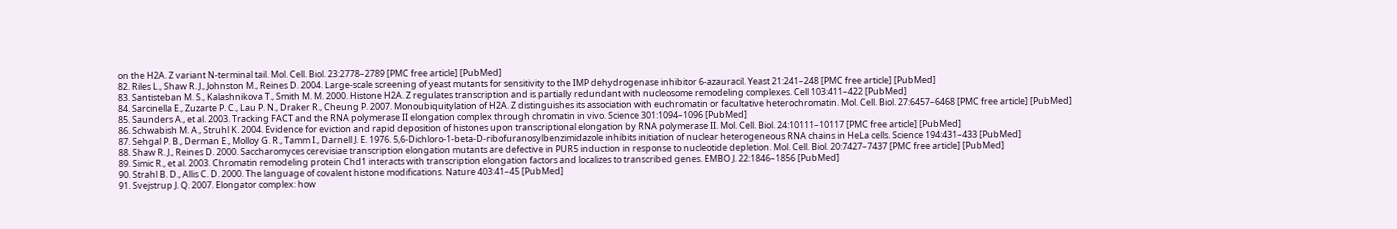on the H2A. Z variant N-terminal tail. Mol. Cell. Biol. 23:2778–2789 [PMC free article] [PubMed]
82. Riles L., Shaw R. J., Johnston M., Reines D. 2004. Large-scale screening of yeast mutants for sensitivity to the IMP dehydrogenase inhibitor 6-azauracil. Yeast 21:241–248 [PMC free article] [PubMed]
83. Santisteban M. S., Kalashnikova T., Smith M. M. 2000. Histone H2A. Z regulates transcription and is partially redundant with nucleosome remodeling complexes. Cell 103:411–422 [PubMed]
84. Sarcinella E., Zuzarte P. C., Lau P. N., Draker R., Cheung P. 2007. Monoubiquitylation of H2A. Z distinguishes its association with euchromatin or facultative heterochromatin. Mol. Cell. Biol. 27:6457–6468 [PMC free article] [PubMed]
85. Saunders A., et al. 2003. Tracking FACT and the RNA polymerase II elongation complex through chromatin in vivo. Science 301:1094–1096 [PubMed]
86. Schwabish M. A., Struhl K. 2004. Evidence for eviction and rapid deposition of histones upon transcriptional elongation by RNA polymerase II. Mol. Cell. Biol. 24:10111–10117 [PMC free article] [PubMed]
87. Sehgal P. B., Derman E., Molloy G. R., Tamm I., Darnell J. E. 1976. 5,6-Dichloro-1-beta-D-ribofuranosylbenzimidazole inhibits initiation of nuclear heterogeneous RNA chains in HeLa cells. Science 194:431–433 [PubMed]
88. Shaw R. J., Reines D. 2000. Saccharomyces cerevisiae transcription elongation mutants are defective in PUR5 induction in response to nucleotide depletion. Mol. Cell. Biol. 20:7427–7437 [PMC free article] [PubMed]
89. Simic R., et al. 2003. Chromatin remodeling protein Chd1 interacts with transcription elongation factors and localizes to transcribed genes. EMBO J. 22:1846–1856 [PubMed]
90. Strahl B. D., Allis C. D. 2000. The language of covalent histone modifications. Nature 403:41–45 [PubMed]
91. Svejstrup J. Q. 2007. Elongator complex: how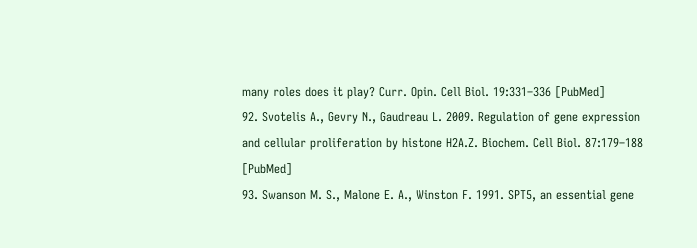many roles does it play? Curr. Opin. Cell Biol. 19:331–336 [PubMed]
92. Svotelis A., Gevry N., Gaudreau L. 2009. Regulation of gene expression and cellular proliferation by histone H2A.Z. Biochem. Cell Biol. 87:179–188 [PubMed]
93. Swanson M. S., Malone E. A., Winston F. 1991. SPT5, an essential gene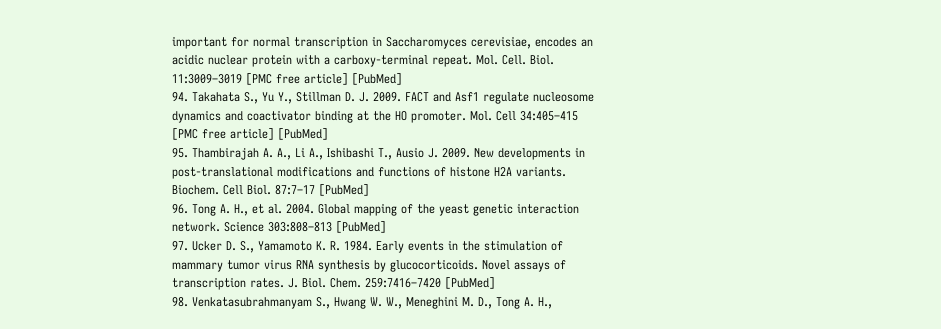important for normal transcription in Saccharomyces cerevisiae, encodes an acidic nuclear protein with a carboxy-terminal repeat. Mol. Cell. Biol. 11:3009–3019 [PMC free article] [PubMed]
94. Takahata S., Yu Y., Stillman D. J. 2009. FACT and Asf1 regulate nucleosome dynamics and coactivator binding at the HO promoter. Mol. Cell 34:405–415 [PMC free article] [PubMed]
95. Thambirajah A. A., Li A., Ishibashi T., Ausio J. 2009. New developments in post-translational modifications and functions of histone H2A variants. Biochem. Cell Biol. 87:7–17 [PubMed]
96. Tong A. H., et al. 2004. Global mapping of the yeast genetic interaction network. Science 303:808–813 [PubMed]
97. Ucker D. S., Yamamoto K. R. 1984. Early events in the stimulation of mammary tumor virus RNA synthesis by glucocorticoids. Novel assays of transcription rates. J. Biol. Chem. 259:7416–7420 [PubMed]
98. Venkatasubrahmanyam S., Hwang W. W., Meneghini M. D., Tong A. H.,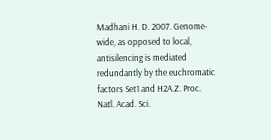Madhani H. D. 2007. Genome-wide, as opposed to local, antisilencing is mediated redundantly by the euchromatic factors Set1 and H2A.Z. Proc. Natl. Acad. Sci.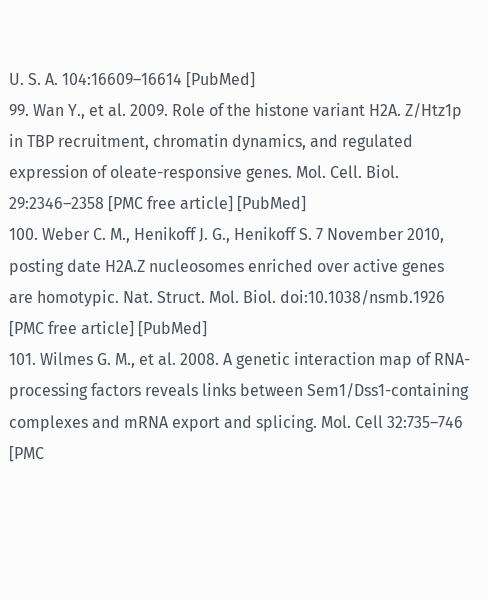U. S. A. 104:16609–16614 [PubMed]
99. Wan Y., et al. 2009. Role of the histone variant H2A. Z/Htz1p in TBP recruitment, chromatin dynamics, and regulated expression of oleate-responsive genes. Mol. Cell. Biol. 29:2346–2358 [PMC free article] [PubMed]
100. Weber C. M., Henikoff J. G., Henikoff S. 7 November 2010, posting date H2A.Z nucleosomes enriched over active genes are homotypic. Nat. Struct. Mol. Biol. doi:10.1038/nsmb.1926 [PMC free article] [PubMed]
101. Wilmes G. M., et al. 2008. A genetic interaction map of RNA-processing factors reveals links between Sem1/Dss1-containing complexes and mRNA export and splicing. Mol. Cell 32:735–746 [PMC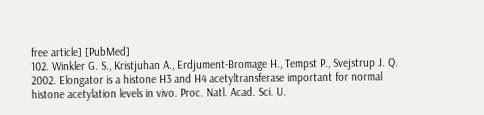free article] [PubMed]
102. Winkler G. S., Kristjuhan A., Erdjument-Bromage H., Tempst P., Svejstrup J. Q. 2002. Elongator is a histone H3 and H4 acetyltransferase important for normal histone acetylation levels in vivo. Proc. Natl. Acad. Sci. U.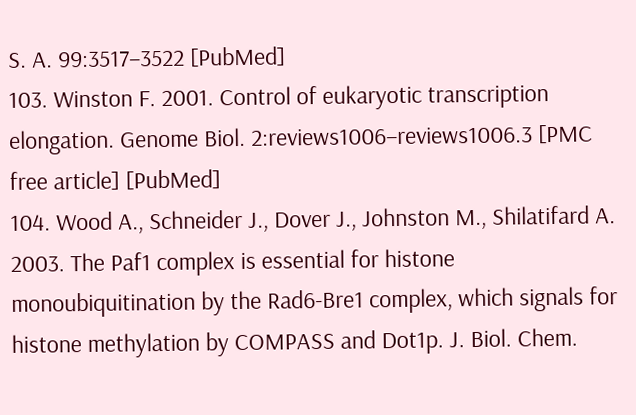S. A. 99:3517–3522 [PubMed]
103. Winston F. 2001. Control of eukaryotic transcription elongation. Genome Biol. 2:reviews1006–reviews1006.3 [PMC free article] [PubMed]
104. Wood A., Schneider J., Dover J., Johnston M., Shilatifard A. 2003. The Paf1 complex is essential for histone monoubiquitination by the Rad6-Bre1 complex, which signals for histone methylation by COMPASS and Dot1p. J. Biol. Chem.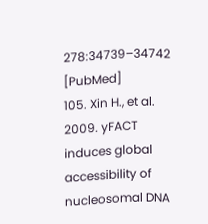278:34739–34742 [PubMed]
105. Xin H., et al. 2009. yFACT induces global accessibility of nucleosomal DNA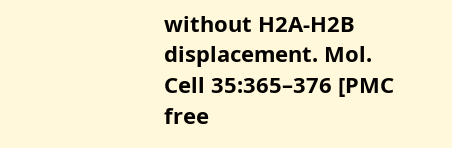without H2A-H2B displacement. Mol. Cell 35:365–376 [PMC free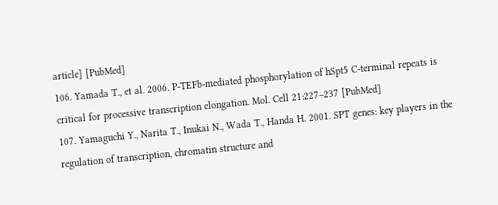article] [PubMed]
106. Yamada T., et al. 2006. P-TEFb-mediated phosphorylation of hSpt5 C-terminal repeats is critical for processive transcription elongation. Mol. Cell 21:227–237 [PubMed]
107. Yamaguchi Y., Narita T., Inukai N., Wada T., Handa H. 2001. SPT genes: key players in the regulation of transcription, chromatin structure and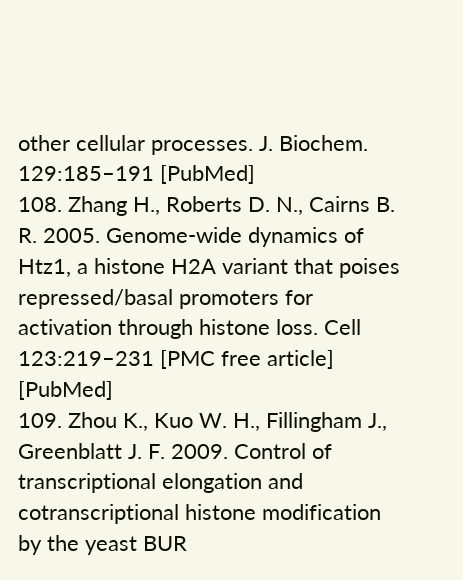other cellular processes. J. Biochem. 129:185–191 [PubMed]
108. Zhang H., Roberts D. N., Cairns B. R. 2005. Genome-wide dynamics of Htz1, a histone H2A variant that poises repressed/basal promoters for activation through histone loss. Cell 123:219–231 [PMC free article] [PubMed]
109. Zhou K., Kuo W. H., Fillingham J., Greenblatt J. F. 2009. Control of transcriptional elongation and cotranscriptional histone modification by the yeast BUR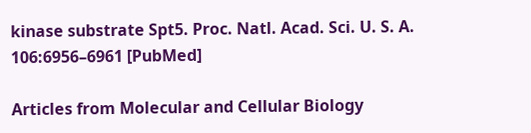kinase substrate Spt5. Proc. Natl. Acad. Sci. U. S. A. 106:6956–6961 [PubMed]

Articles from Molecular and Cellular Biology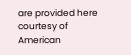are provided here courtesy of American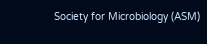Society for Microbiology (ASM)